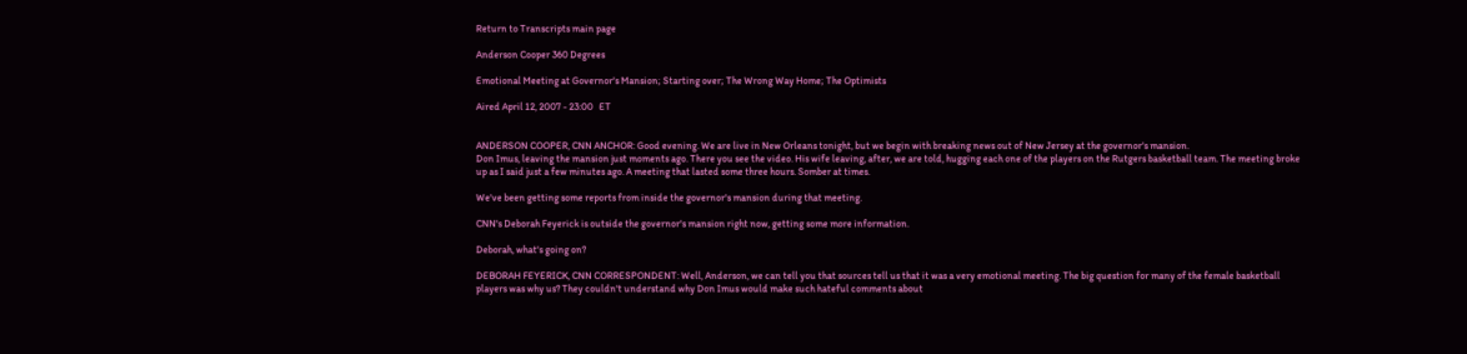Return to Transcripts main page

Anderson Cooper 360 Degrees

Emotional Meeting at Governor's Mansion; Starting over; The Wrong Way Home; The Optimists

Aired April 12, 2007 - 23:00   ET


ANDERSON COOPER, CNN ANCHOR: Good evening. We are live in New Orleans tonight, but we begin with breaking news out of New Jersey at the governor's mansion.
Don Imus, leaving the mansion just moments ago. There you see the video. His wife leaving, after, we are told, hugging each one of the players on the Rutgers basketball team. The meeting broke up as I said just a few minutes ago. A meeting that lasted some three hours. Somber at times.

We've been getting some reports from inside the governor's mansion during that meeting.

CNN's Deborah Feyerick is outside the governor's mansion right now, getting some more information.

Deborah, what's going on?

DEBORAH FEYERICK, CNN CORRESPONDENT: Well, Anderson, we can tell you that sources tell us that it was a very emotional meeting. The big question for many of the female basketball players was why us? They couldn't understand why Don Imus would make such hateful comments about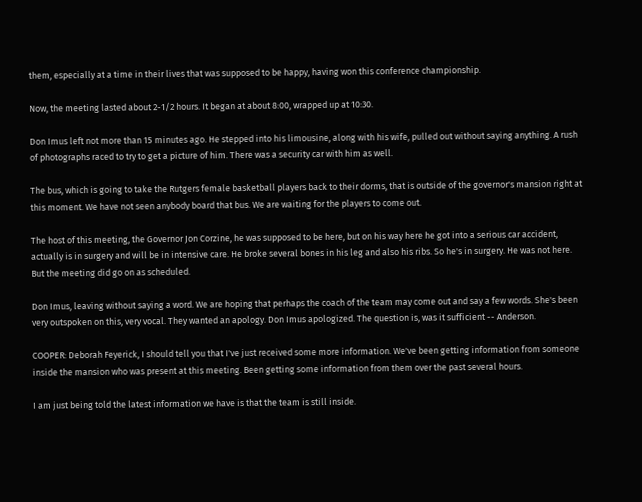them, especially at a time in their lives that was supposed to be happy, having won this conference championship.

Now, the meeting lasted about 2-1/2 hours. It began at about 8:00, wrapped up at 10:30.

Don Imus left not more than 15 minutes ago. He stepped into his limousine, along with his wife, pulled out without saying anything. A rush of photographs raced to try to get a picture of him. There was a security car with him as well.

The bus, which is going to take the Rutgers female basketball players back to their dorms, that is outside of the governor's mansion right at this moment. We have not seen anybody board that bus. We are waiting for the players to come out.

The host of this meeting, the Governor Jon Corzine, he was supposed to be here, but on his way here he got into a serious car accident, actually is in surgery and will be in intensive care. He broke several bones in his leg and also his ribs. So he's in surgery. He was not here. But the meeting did go on as scheduled.

Don Imus, leaving without saying a word. We are hoping that perhaps the coach of the team may come out and say a few words. She's been very outspoken on this, very vocal. They wanted an apology. Don Imus apologized. The question is, was it sufficient -- Anderson.

COOPER: Deborah Feyerick, I should tell you that I've just received some more information. We've been getting information from someone inside the mansion who was present at this meeting. Been getting some information from them over the past several hours.

I am just being told the latest information we have is that the team is still inside.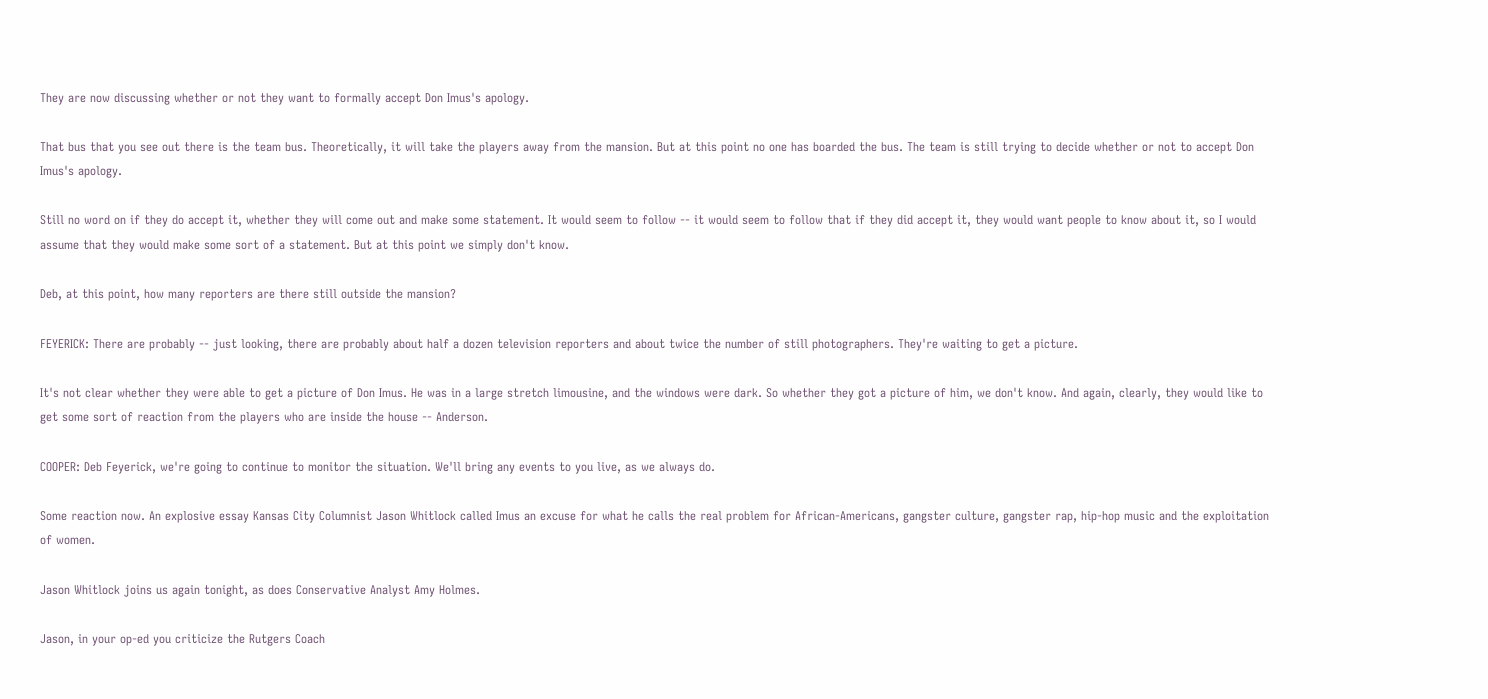They are now discussing whether or not they want to formally accept Don Imus's apology.

That bus that you see out there is the team bus. Theoretically, it will take the players away from the mansion. But at this point no one has boarded the bus. The team is still trying to decide whether or not to accept Don Imus's apology.

Still no word on if they do accept it, whether they will come out and make some statement. It would seem to follow -- it would seem to follow that if they did accept it, they would want people to know about it, so I would assume that they would make some sort of a statement. But at this point we simply don't know.

Deb, at this point, how many reporters are there still outside the mansion?

FEYERICK: There are probably -- just looking, there are probably about half a dozen television reporters and about twice the number of still photographers. They're waiting to get a picture.

It's not clear whether they were able to get a picture of Don Imus. He was in a large stretch limousine, and the windows were dark. So whether they got a picture of him, we don't know. And again, clearly, they would like to get some sort of reaction from the players who are inside the house -- Anderson.

COOPER: Deb Feyerick, we're going to continue to monitor the situation. We'll bring any events to you live, as we always do.

Some reaction now. An explosive essay Kansas City Columnist Jason Whitlock called Imus an excuse for what he calls the real problem for African-Americans, gangster culture, gangster rap, hip-hop music and the exploitation of women.

Jason Whitlock joins us again tonight, as does Conservative Analyst Amy Holmes.

Jason, in your op-ed you criticize the Rutgers Coach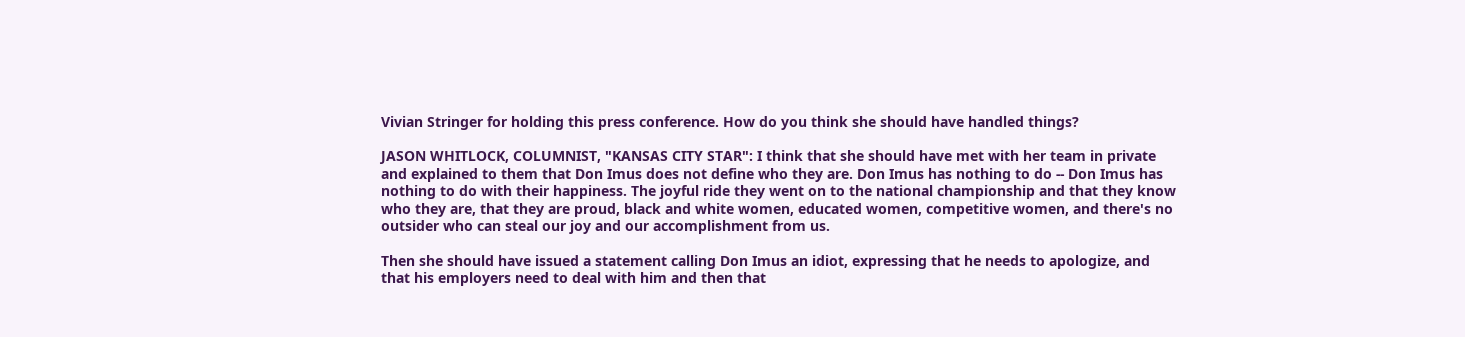Vivian Stringer for holding this press conference. How do you think she should have handled things?

JASON WHITLOCK, COLUMNIST, "KANSAS CITY STAR": I think that she should have met with her team in private and explained to them that Don Imus does not define who they are. Don Imus has nothing to do -- Don Imus has nothing to do with their happiness. The joyful ride they went on to the national championship and that they know who they are, that they are proud, black and white women, educated women, competitive women, and there's no outsider who can steal our joy and our accomplishment from us.

Then she should have issued a statement calling Don Imus an idiot, expressing that he needs to apologize, and that his employers need to deal with him and then that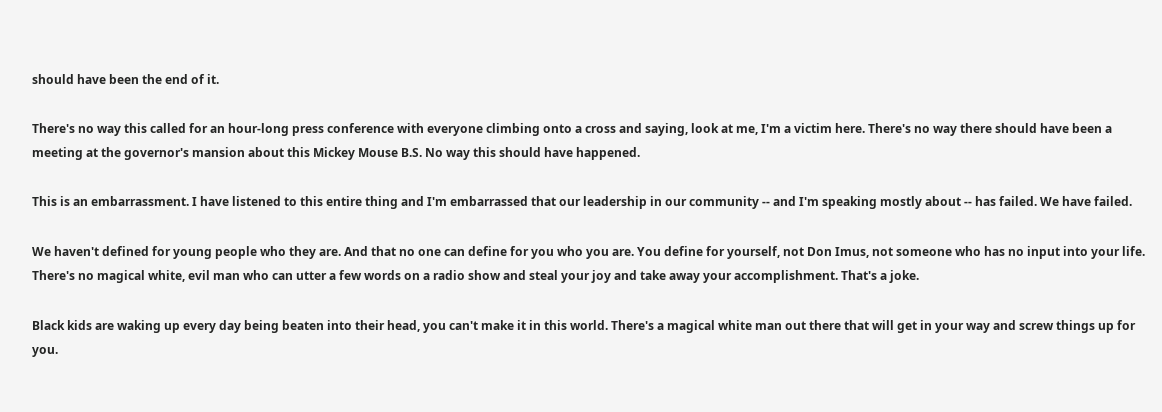should have been the end of it.

There's no way this called for an hour-long press conference with everyone climbing onto a cross and saying, look at me, I'm a victim here. There's no way there should have been a meeting at the governor's mansion about this Mickey Mouse B.S. No way this should have happened.

This is an embarrassment. I have listened to this entire thing and I'm embarrassed that our leadership in our community -- and I'm speaking mostly about -- has failed. We have failed.

We haven't defined for young people who they are. And that no one can define for you who you are. You define for yourself, not Don Imus, not someone who has no input into your life. There's no magical white, evil man who can utter a few words on a radio show and steal your joy and take away your accomplishment. That's a joke.

Black kids are waking up every day being beaten into their head, you can't make it in this world. There's a magical white man out there that will get in your way and screw things up for you.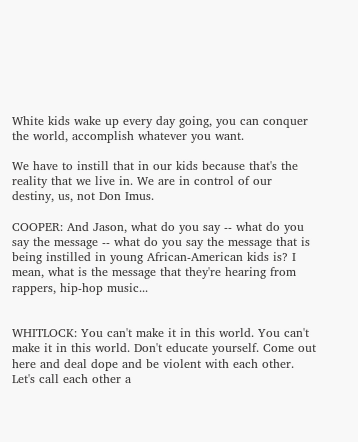White kids wake up every day going, you can conquer the world, accomplish whatever you want.

We have to instill that in our kids because that's the reality that we live in. We are in control of our destiny, us, not Don Imus.

COOPER: And Jason, what do you say -- what do you say the message -- what do you say the message that is being instilled in young African-American kids is? I mean, what is the message that they're hearing from rappers, hip-hop music...


WHITLOCK: You can't make it in this world. You can't make it in this world. Don't educate yourself. Come out here and deal dope and be violent with each other. Let's call each other a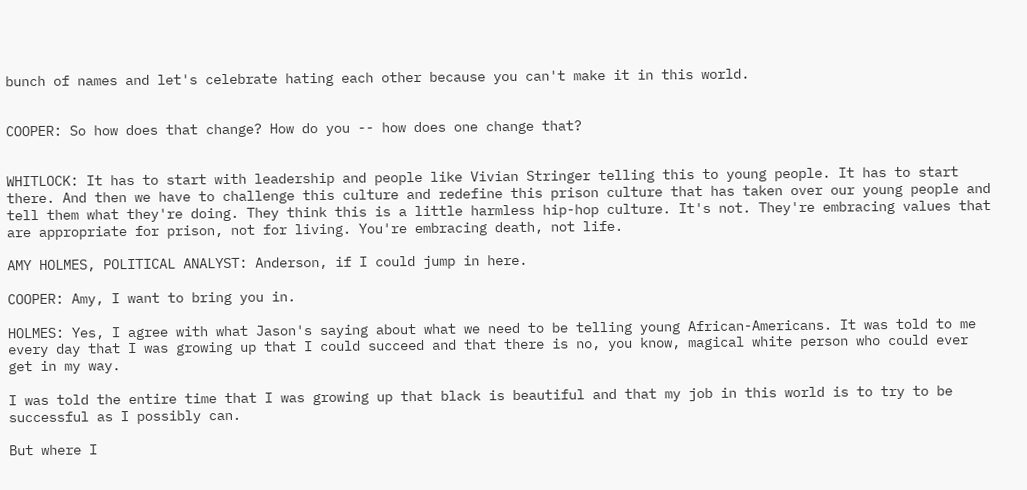bunch of names and let's celebrate hating each other because you can't make it in this world.


COOPER: So how does that change? How do you -- how does one change that?


WHITLOCK: It has to start with leadership and people like Vivian Stringer telling this to young people. It has to start there. And then we have to challenge this culture and redefine this prison culture that has taken over our young people and tell them what they're doing. They think this is a little harmless hip-hop culture. It's not. They're embracing values that are appropriate for prison, not for living. You're embracing death, not life.

AMY HOLMES, POLITICAL ANALYST: Anderson, if I could jump in here.

COOPER: Amy, I want to bring you in.

HOLMES: Yes, I agree with what Jason's saying about what we need to be telling young African-Americans. It was told to me every day that I was growing up that I could succeed and that there is no, you know, magical white person who could ever get in my way.

I was told the entire time that I was growing up that black is beautiful and that my job in this world is to try to be successful as I possibly can.

But where I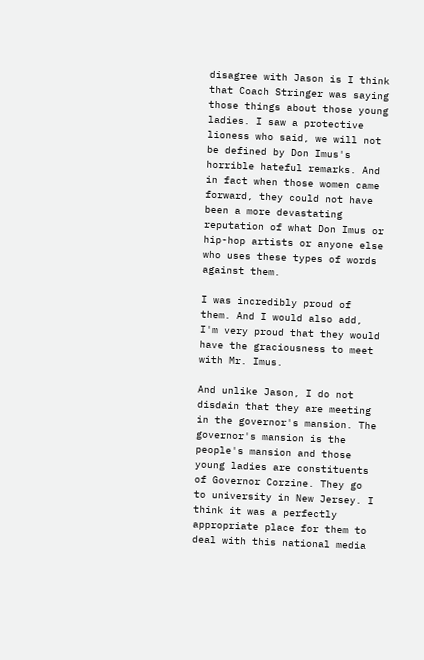disagree with Jason is I think that Coach Stringer was saying those things about those young ladies. I saw a protective lioness who said, we will not be defined by Don Imus's horrible hateful remarks. And in fact when those women came forward, they could not have been a more devastating reputation of what Don Imus or hip-hop artists or anyone else who uses these types of words against them.

I was incredibly proud of them. And I would also add, I'm very proud that they would have the graciousness to meet with Mr. Imus.

And unlike Jason, I do not disdain that they are meeting in the governor's mansion. The governor's mansion is the people's mansion and those young ladies are constituents of Governor Corzine. They go to university in New Jersey. I think it was a perfectly appropriate place for them to deal with this national media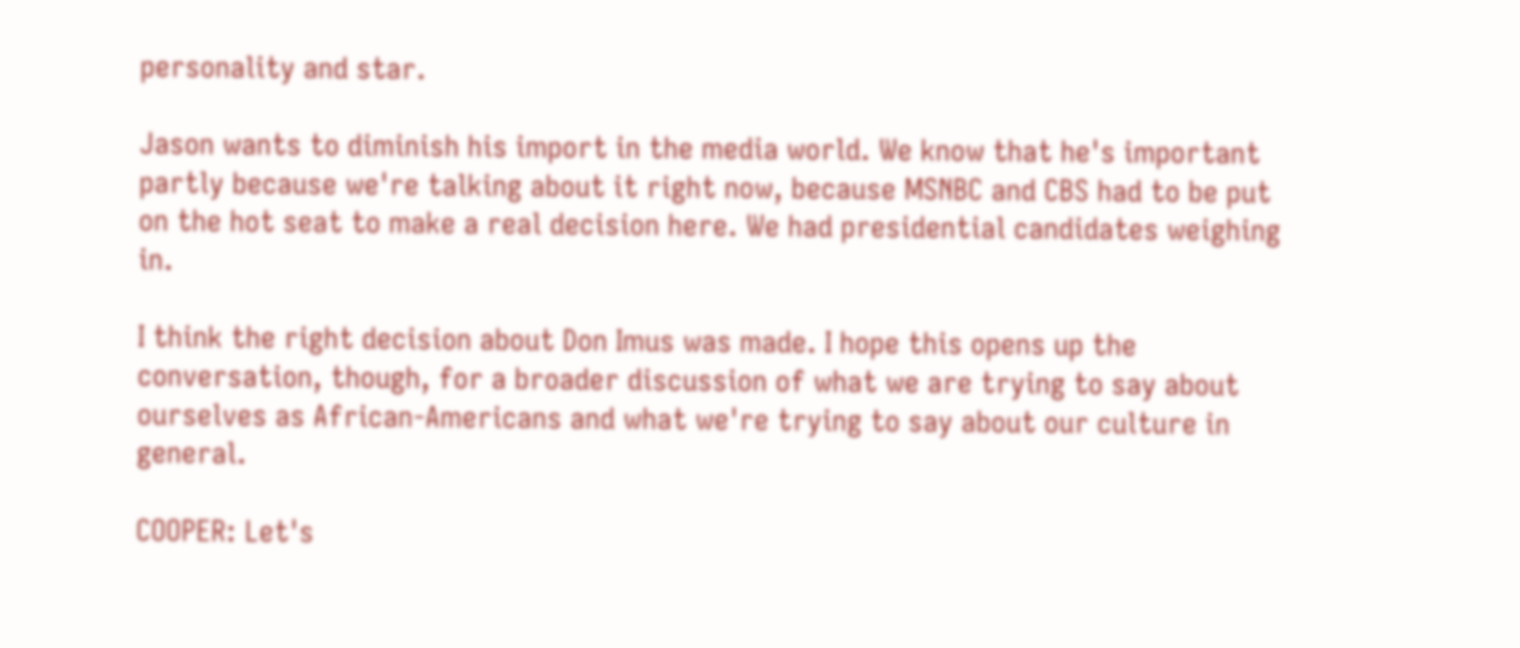personality and star.

Jason wants to diminish his import in the media world. We know that he's important partly because we're talking about it right now, because MSNBC and CBS had to be put on the hot seat to make a real decision here. We had presidential candidates weighing in.

I think the right decision about Don Imus was made. I hope this opens up the conversation, though, for a broader discussion of what we are trying to say about ourselves as African-Americans and what we're trying to say about our culture in general.

COOPER: Let's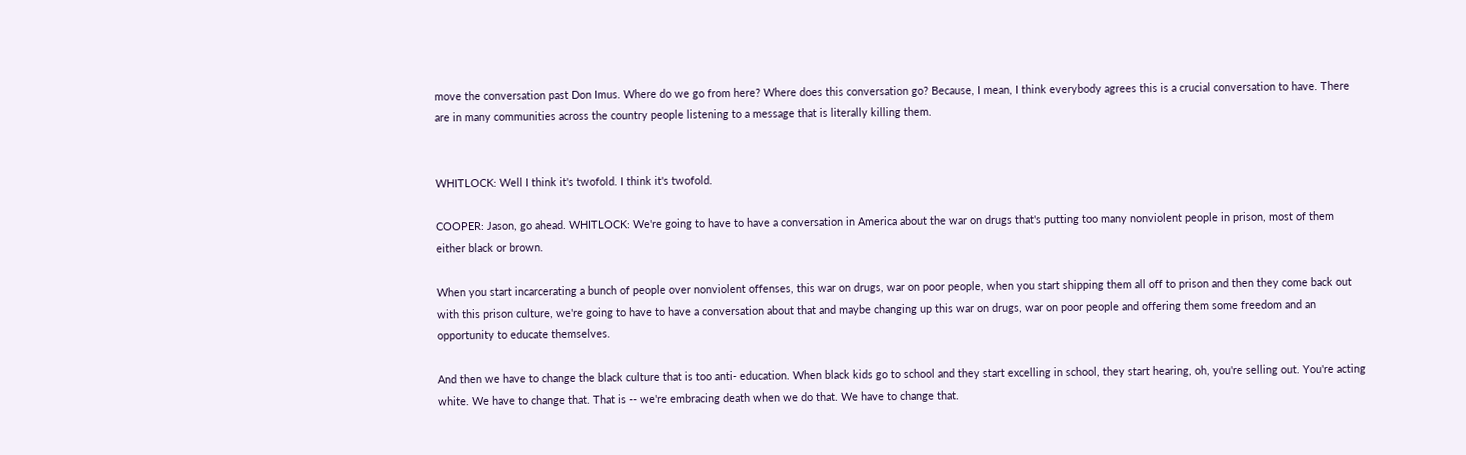move the conversation past Don Imus. Where do we go from here? Where does this conversation go? Because, I mean, I think everybody agrees this is a crucial conversation to have. There are in many communities across the country people listening to a message that is literally killing them.


WHITLOCK: Well I think it's twofold. I think it's twofold.

COOPER: Jason, go ahead. WHITLOCK: We're going to have to have a conversation in America about the war on drugs that's putting too many nonviolent people in prison, most of them either black or brown.

When you start incarcerating a bunch of people over nonviolent offenses, this war on drugs, war on poor people, when you start shipping them all off to prison and then they come back out with this prison culture, we're going to have to have a conversation about that and maybe changing up this war on drugs, war on poor people and offering them some freedom and an opportunity to educate themselves.

And then we have to change the black culture that is too anti- education. When black kids go to school and they start excelling in school, they start hearing, oh, you're selling out. You're acting white. We have to change that. That is -- we're embracing death when we do that. We have to change that.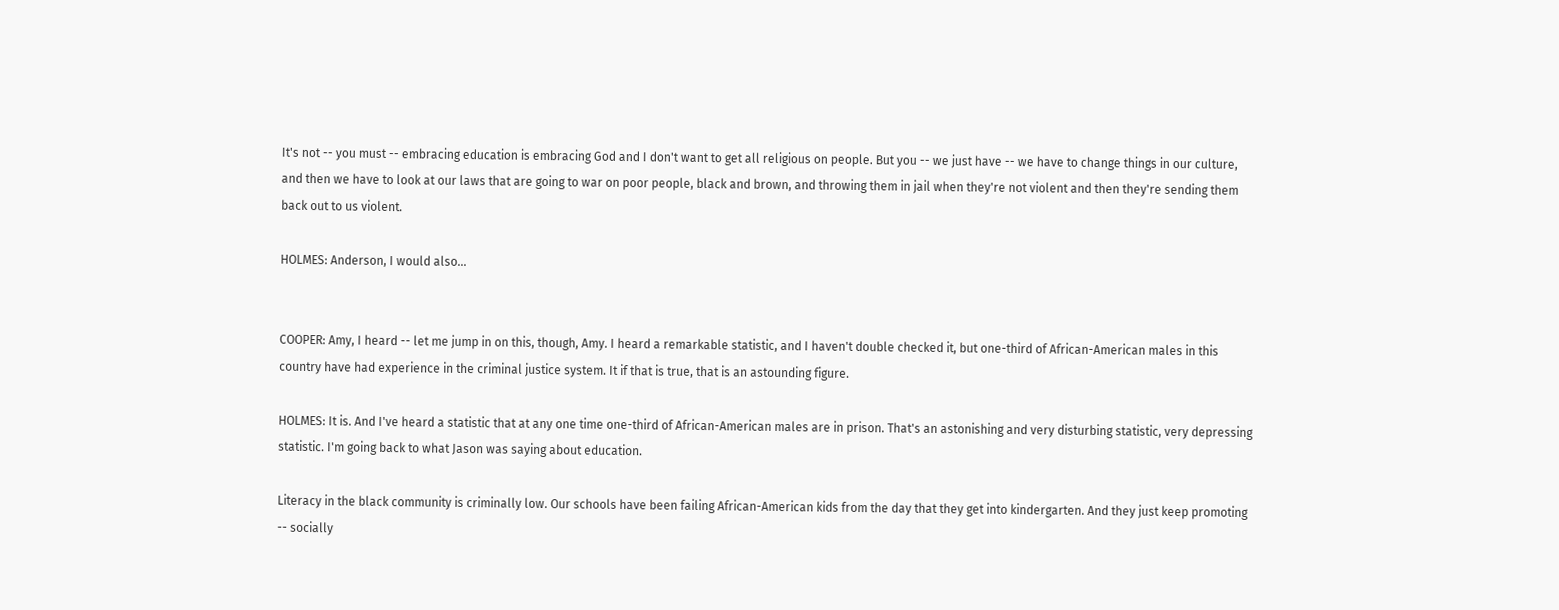It's not -- you must -- embracing education is embracing God and I don't want to get all religious on people. But you -- we just have -- we have to change things in our culture, and then we have to look at our laws that are going to war on poor people, black and brown, and throwing them in jail when they're not violent and then they're sending them back out to us violent.

HOLMES: Anderson, I would also...


COOPER: Amy, I heard -- let me jump in on this, though, Amy. I heard a remarkable statistic, and I haven't double checked it, but one-third of African-American males in this country have had experience in the criminal justice system. It if that is true, that is an astounding figure.

HOLMES: It is. And I've heard a statistic that at any one time one-third of African-American males are in prison. That's an astonishing and very disturbing statistic, very depressing statistic. I'm going back to what Jason was saying about education.

Literacy in the black community is criminally low. Our schools have been failing African-American kids from the day that they get into kindergarten. And they just keep promoting -- socially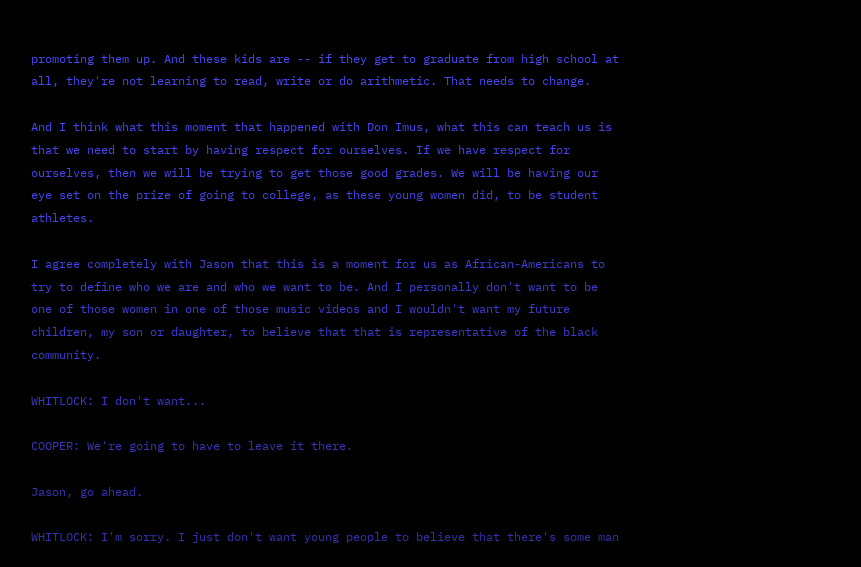promoting them up. And these kids are -- if they get to graduate from high school at all, they're not learning to read, write or do arithmetic. That needs to change.

And I think what this moment that happened with Don Imus, what this can teach us is that we need to start by having respect for ourselves. If we have respect for ourselves, then we will be trying to get those good grades. We will be having our eye set on the prize of going to college, as these young women did, to be student athletes.

I agree completely with Jason that this is a moment for us as African-Americans to try to define who we are and who we want to be. And I personally don't want to be one of those women in one of those music videos and I wouldn't want my future children, my son or daughter, to believe that that is representative of the black community.

WHITLOCK: I don't want...

COOPER: We're going to have to leave it there.

Jason, go ahead.

WHITLOCK: I'm sorry. I just don't want young people to believe that there's some man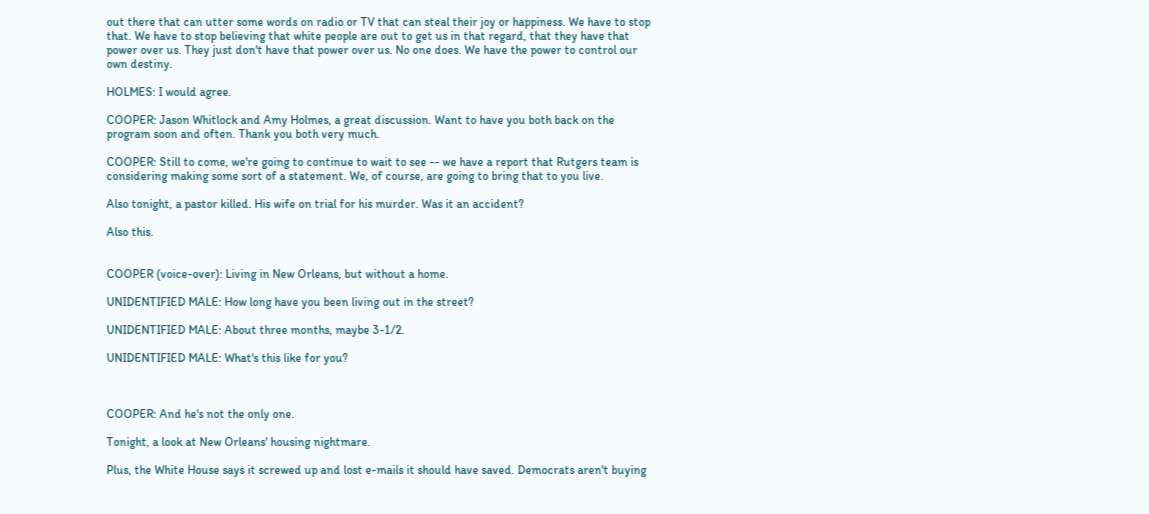out there that can utter some words on radio or TV that can steal their joy or happiness. We have to stop that. We have to stop believing that white people are out to get us in that regard, that they have that power over us. They just don't have that power over us. No one does. We have the power to control our own destiny.

HOLMES: I would agree.

COOPER: Jason Whitlock and Amy Holmes, a great discussion. Want to have you both back on the program soon and often. Thank you both very much.

COOPER: Still to come, we're going to continue to wait to see -- we have a report that Rutgers team is considering making some sort of a statement. We, of course, are going to bring that to you live.

Also tonight, a pastor killed. His wife on trial for his murder. Was it an accident?

Also this.


COOPER (voice-over): Living in New Orleans, but without a home.

UNIDENTIFIED MALE: How long have you been living out in the street?

UNIDENTIFIED MALE: About three months, maybe 3-1/2.

UNIDENTIFIED MALE: What's this like for you?



COOPER: And he's not the only one.

Tonight, a look at New Orleans' housing nightmare.

Plus, the White House says it screwed up and lost e-mails it should have saved. Democrats aren't buying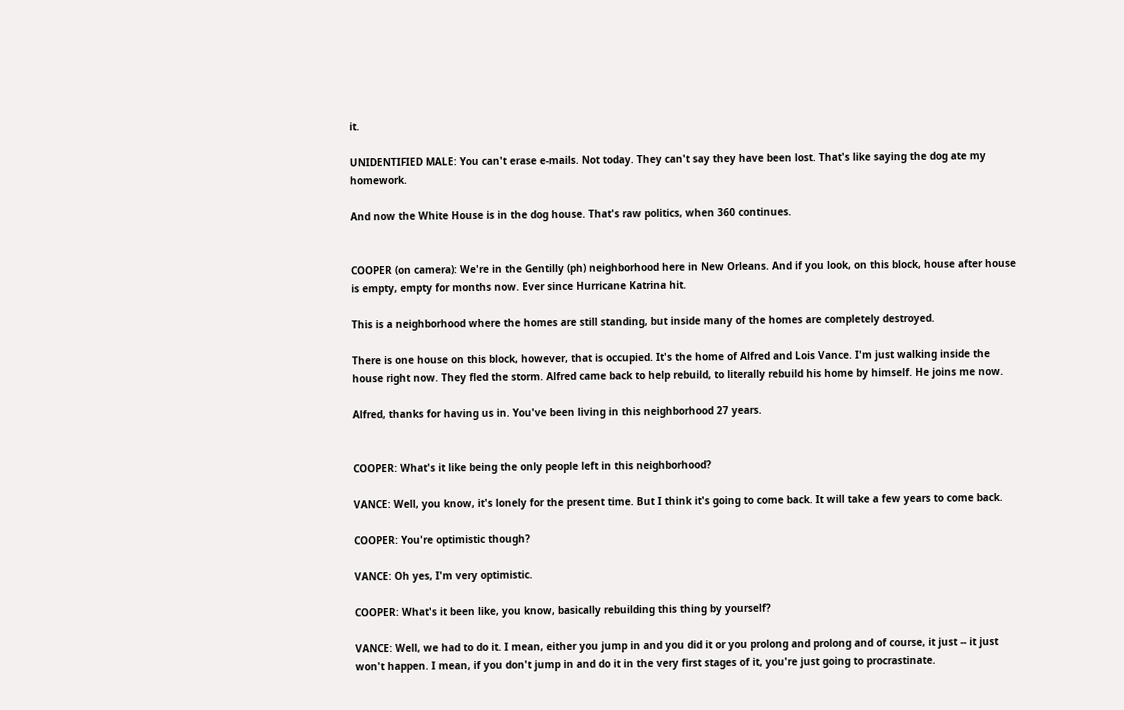it.

UNIDENTIFIED MALE: You can't erase e-mails. Not today. They can't say they have been lost. That's like saying the dog ate my homework.

And now the White House is in the dog house. That's raw politics, when 360 continues.


COOPER (on camera): We're in the Gentilly (ph) neighborhood here in New Orleans. And if you look, on this block, house after house is empty, empty for months now. Ever since Hurricane Katrina hit.

This is a neighborhood where the homes are still standing, but inside many of the homes are completely destroyed.

There is one house on this block, however, that is occupied. It's the home of Alfred and Lois Vance. I'm just walking inside the house right now. They fled the storm. Alfred came back to help rebuild, to literally rebuild his home by himself. He joins me now.

Alfred, thanks for having us in. You've been living in this neighborhood 27 years.


COOPER: What's it like being the only people left in this neighborhood?

VANCE: Well, you know, it's lonely for the present time. But I think it's going to come back. It will take a few years to come back.

COOPER: You're optimistic though?

VANCE: Oh yes, I'm very optimistic.

COOPER: What's it been like, you know, basically rebuilding this thing by yourself?

VANCE: Well, we had to do it. I mean, either you jump in and you did it or you prolong and prolong and of course, it just -- it just won't happen. I mean, if you don't jump in and do it in the very first stages of it, you're just going to procrastinate.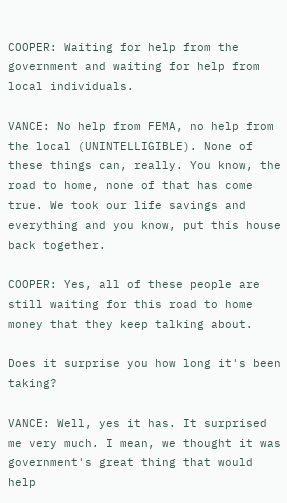COOPER: Waiting for help from the government and waiting for help from local individuals.

VANCE: No help from FEMA, no help from the local (UNINTELLIGIBLE). None of these things can, really. You know, the road to home, none of that has come true. We took our life savings and everything and you know, put this house back together.

COOPER: Yes, all of these people are still waiting for this road to home money that they keep talking about.

Does it surprise you how long it's been taking?

VANCE: Well, yes it has. It surprised me very much. I mean, we thought it was government's great thing that would help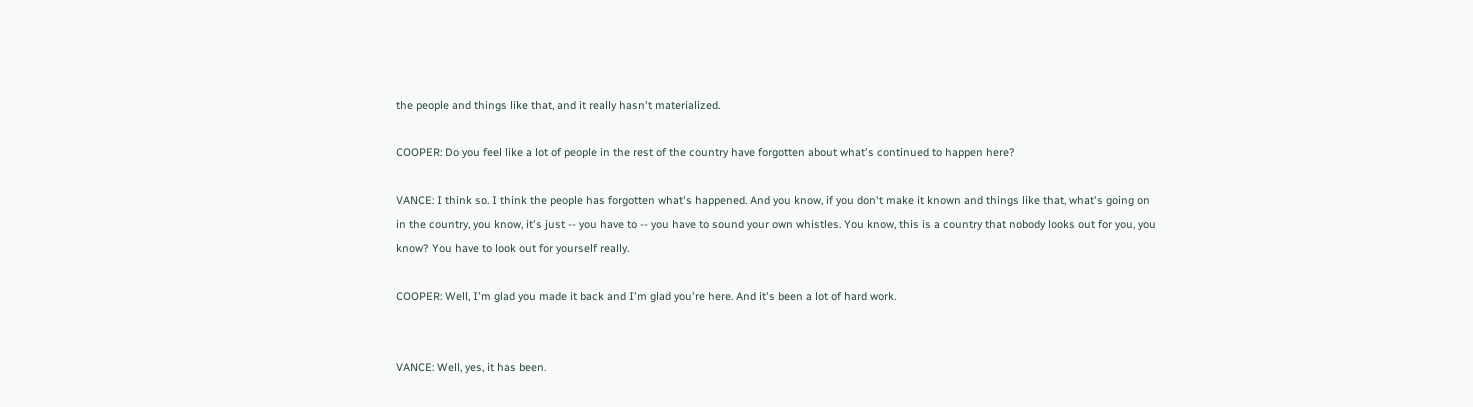the people and things like that, and it really hasn't materialized.

COOPER: Do you feel like a lot of people in the rest of the country have forgotten about what's continued to happen here?

VANCE: I think so. I think the people has forgotten what's happened. And you know, if you don't make it known and things like that, what's going on in the country, you know, it's just -- you have to -- you have to sound your own whistles. You know, this is a country that nobody looks out for you, you know? You have to look out for yourself really.

COOPER: Well, I'm glad you made it back and I'm glad you're here. And it's been a lot of hard work.


VANCE: Well, yes, it has been.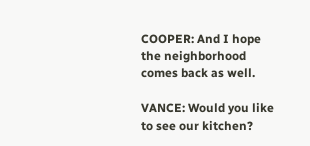COOPER: And I hope the neighborhood comes back as well.

VANCE: Would you like to see our kitchen?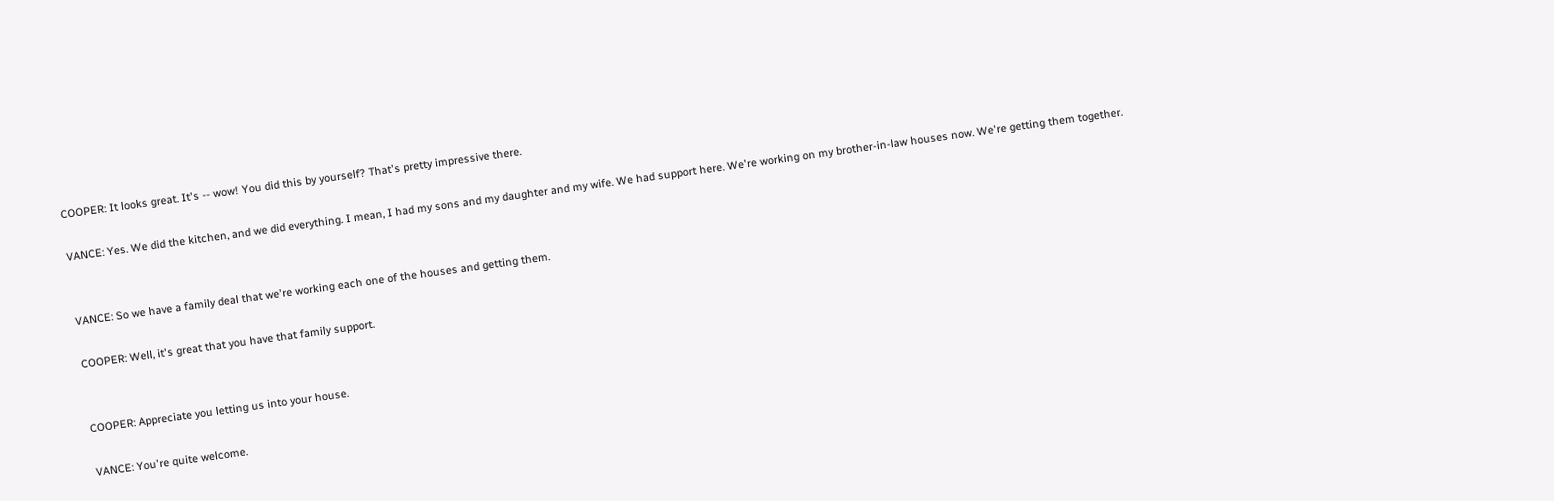COOPER: It looks great. It's -- wow! You did this by yourself? That's pretty impressive there.

VANCE: Yes. We did the kitchen, and we did everything. I mean, I had my sons and my daughter and my wife. We had support here. We're working on my brother-in-law houses now. We're getting them together.


VANCE: So we have a family deal that we're working each one of the houses and getting them.

COOPER: Well, it's great that you have that family support.


COOPER: Appreciate you letting us into your house.

VANCE: You're quite welcome.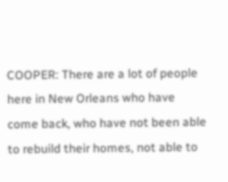COOPER: There are a lot of people here in New Orleans who have come back, who have not been able to rebuild their homes, not able to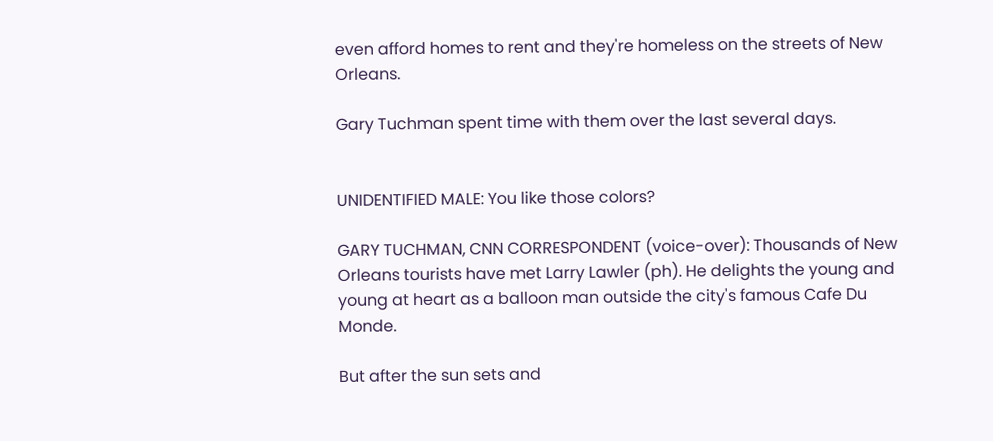even afford homes to rent and they're homeless on the streets of New Orleans.

Gary Tuchman spent time with them over the last several days.


UNIDENTIFIED MALE: You like those colors?

GARY TUCHMAN, CNN CORRESPONDENT (voice-over): Thousands of New Orleans tourists have met Larry Lawler (ph). He delights the young and young at heart as a balloon man outside the city's famous Cafe Du Monde.

But after the sun sets and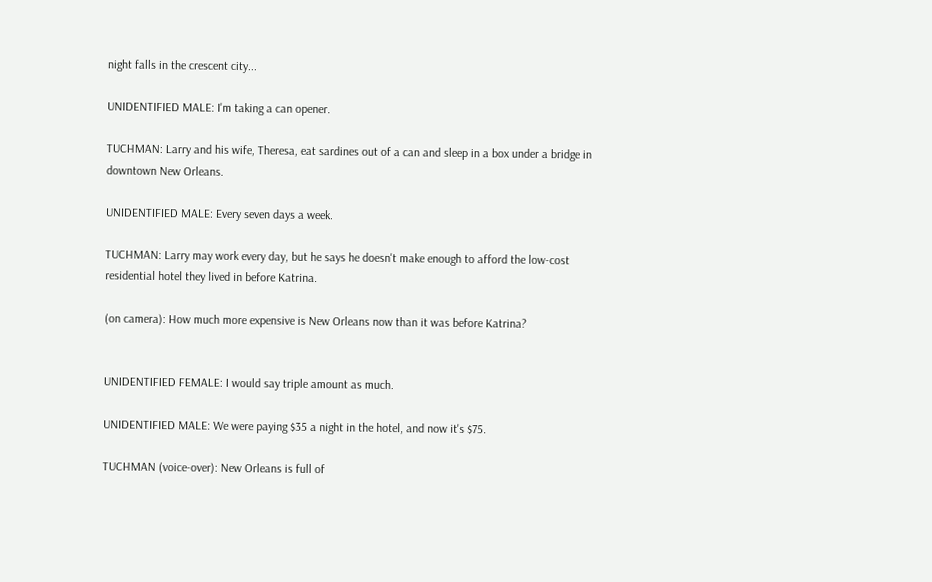night falls in the crescent city...

UNIDENTIFIED MALE: I'm taking a can opener.

TUCHMAN: Larry and his wife, Theresa, eat sardines out of a can and sleep in a box under a bridge in downtown New Orleans.

UNIDENTIFIED MALE: Every seven days a week.

TUCHMAN: Larry may work every day, but he says he doesn't make enough to afford the low-cost residential hotel they lived in before Katrina.

(on camera): How much more expensive is New Orleans now than it was before Katrina?


UNIDENTIFIED FEMALE: I would say triple amount as much.

UNIDENTIFIED MALE: We were paying $35 a night in the hotel, and now it's $75.

TUCHMAN (voice-over): New Orleans is full of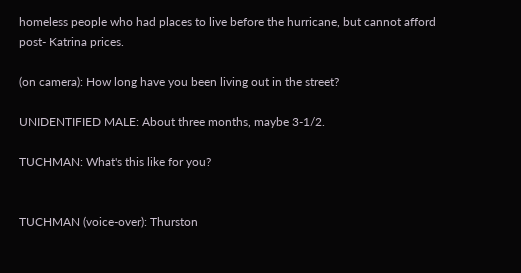homeless people who had places to live before the hurricane, but cannot afford post- Katrina prices.

(on camera): How long have you been living out in the street?

UNIDENTIFIED MALE: About three months, maybe 3-1/2.

TUCHMAN: What's this like for you?


TUCHMAN (voice-over): Thurston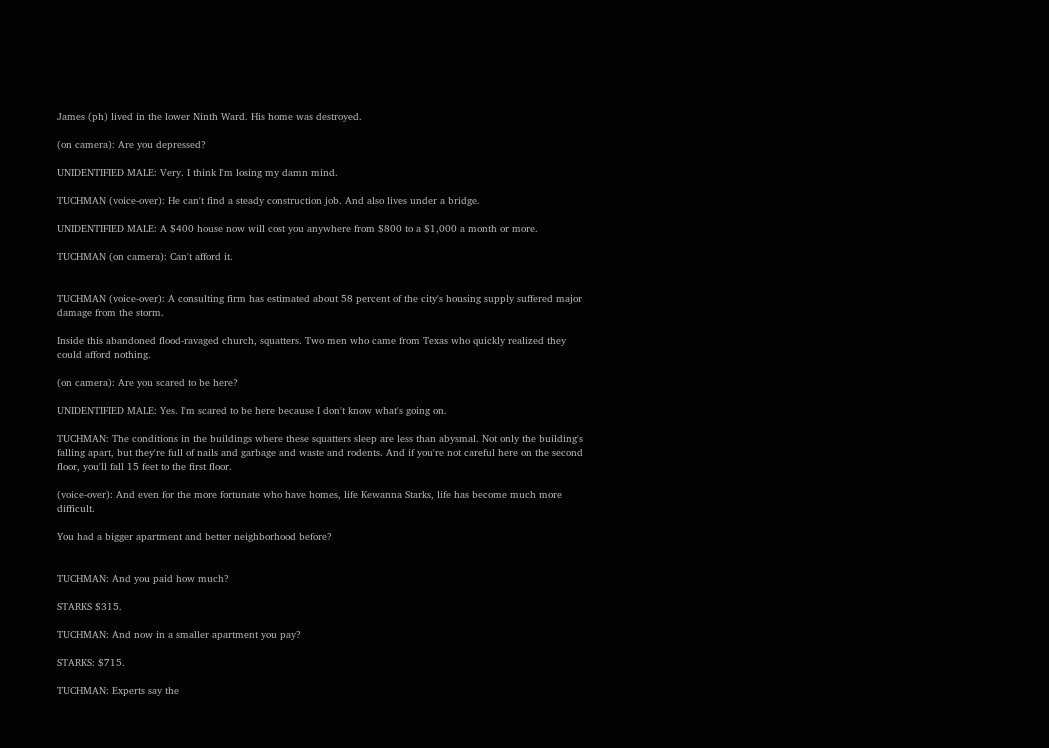James (ph) lived in the lower Ninth Ward. His home was destroyed.

(on camera): Are you depressed?

UNIDENTIFIED MALE: Very. I think I'm losing my damn mind.

TUCHMAN (voice-over): He can't find a steady construction job. And also lives under a bridge.

UNIDENTIFIED MALE: A $400 house now will cost you anywhere from $800 to a $1,000 a month or more.

TUCHMAN (on camera): Can't afford it.


TUCHMAN (voice-over): A consulting firm has estimated about 58 percent of the city's housing supply suffered major damage from the storm.

Inside this abandoned flood-ravaged church, squatters. Two men who came from Texas who quickly realized they could afford nothing.

(on camera): Are you scared to be here?

UNIDENTIFIED MALE: Yes. I'm scared to be here because I don't know what's going on.

TUCHMAN: The conditions in the buildings where these squatters sleep are less than abysmal. Not only the building's falling apart, but they're full of nails and garbage and waste and rodents. And if you're not careful here on the second floor, you'll fall 15 feet to the first floor.

(voice-over): And even for the more fortunate who have homes, life Kewanna Starks, life has become much more difficult.

You had a bigger apartment and better neighborhood before?


TUCHMAN: And you paid how much?

STARKS $315.

TUCHMAN: And now in a smaller apartment you pay?

STARKS: $715.

TUCHMAN: Experts say the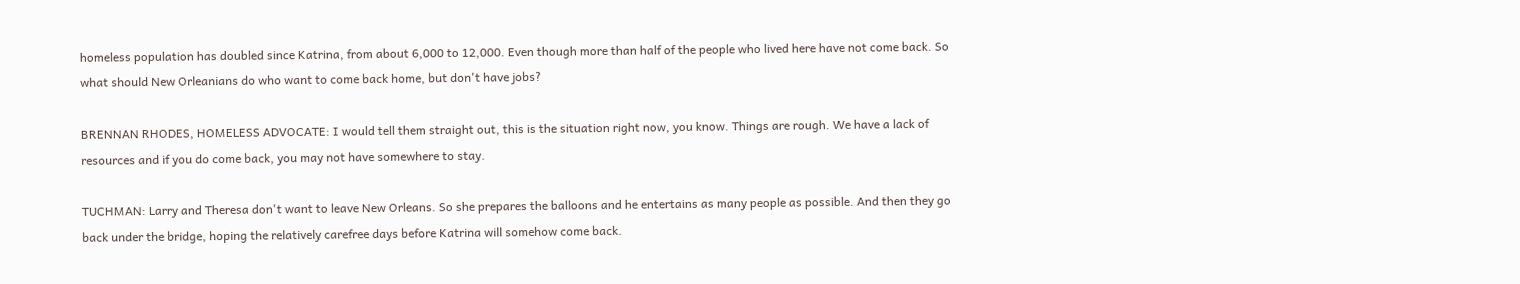homeless population has doubled since Katrina, from about 6,000 to 12,000. Even though more than half of the people who lived here have not come back. So what should New Orleanians do who want to come back home, but don't have jobs?

BRENNAN RHODES, HOMELESS ADVOCATE: I would tell them straight out, this is the situation right now, you know. Things are rough. We have a lack of resources and if you do come back, you may not have somewhere to stay.

TUCHMAN: Larry and Theresa don't want to leave New Orleans. So she prepares the balloons and he entertains as many people as possible. And then they go back under the bridge, hoping the relatively carefree days before Katrina will somehow come back.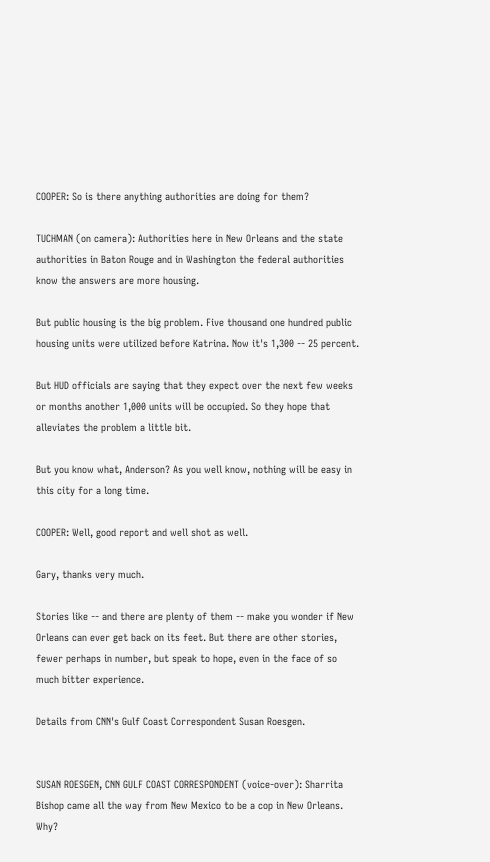COOPER: So is there anything authorities are doing for them?

TUCHMAN (on camera): Authorities here in New Orleans and the state authorities in Baton Rouge and in Washington the federal authorities know the answers are more housing.

But public housing is the big problem. Five thousand one hundred public housing units were utilized before Katrina. Now it's 1,300 -- 25 percent.

But HUD officials are saying that they expect over the next few weeks or months another 1,000 units will be occupied. So they hope that alleviates the problem a little bit.

But you know what, Anderson? As you well know, nothing will be easy in this city for a long time.

COOPER: Well, good report and well shot as well.

Gary, thanks very much.

Stories like -- and there are plenty of them -- make you wonder if New Orleans can ever get back on its feet. But there are other stories, fewer perhaps in number, but speak to hope, even in the face of so much bitter experience.

Details from CNN's Gulf Coast Correspondent Susan Roesgen.


SUSAN ROESGEN, CNN GULF COAST CORRESPONDENT (voice-over): Sharrita Bishop came all the way from New Mexico to be a cop in New Orleans. Why?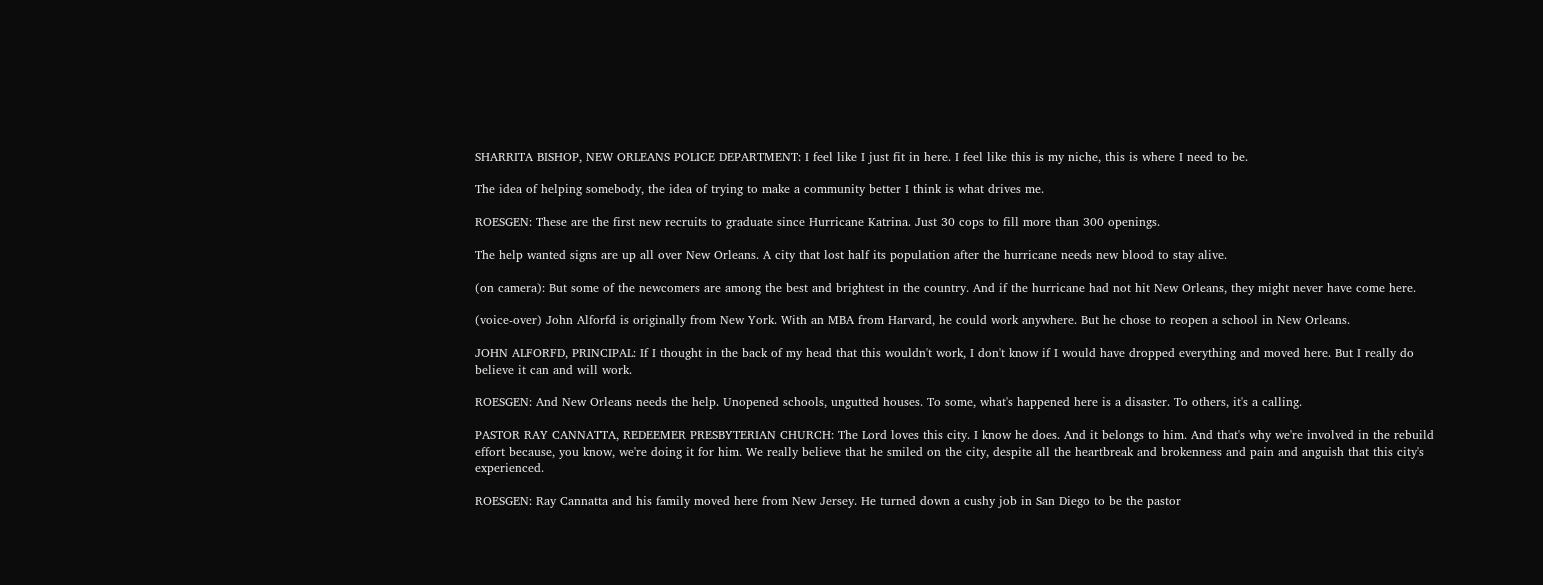SHARRITA BISHOP, NEW ORLEANS POLICE DEPARTMENT: I feel like I just fit in here. I feel like this is my niche, this is where I need to be.

The idea of helping somebody, the idea of trying to make a community better I think is what drives me.

ROESGEN: These are the first new recruits to graduate since Hurricane Katrina. Just 30 cops to fill more than 300 openings.

The help wanted signs are up all over New Orleans. A city that lost half its population after the hurricane needs new blood to stay alive.

(on camera): But some of the newcomers are among the best and brightest in the country. And if the hurricane had not hit New Orleans, they might never have come here.

(voice-over) John Alforfd is originally from New York. With an MBA from Harvard, he could work anywhere. But he chose to reopen a school in New Orleans.

JOHN ALFORFD, PRINCIPAL: If I thought in the back of my head that this wouldn't work, I don't know if I would have dropped everything and moved here. But I really do believe it can and will work.

ROESGEN: And New Orleans needs the help. Unopened schools, ungutted houses. To some, what's happened here is a disaster. To others, it's a calling.

PASTOR RAY CANNATTA, REDEEMER PRESBYTERIAN CHURCH: The Lord loves this city. I know he does. And it belongs to him. And that's why we're involved in the rebuild effort because, you know, we're doing it for him. We really believe that he smiled on the city, despite all the heartbreak and brokenness and pain and anguish that this city's experienced.

ROESGEN: Ray Cannatta and his family moved here from New Jersey. He turned down a cushy job in San Diego to be the pastor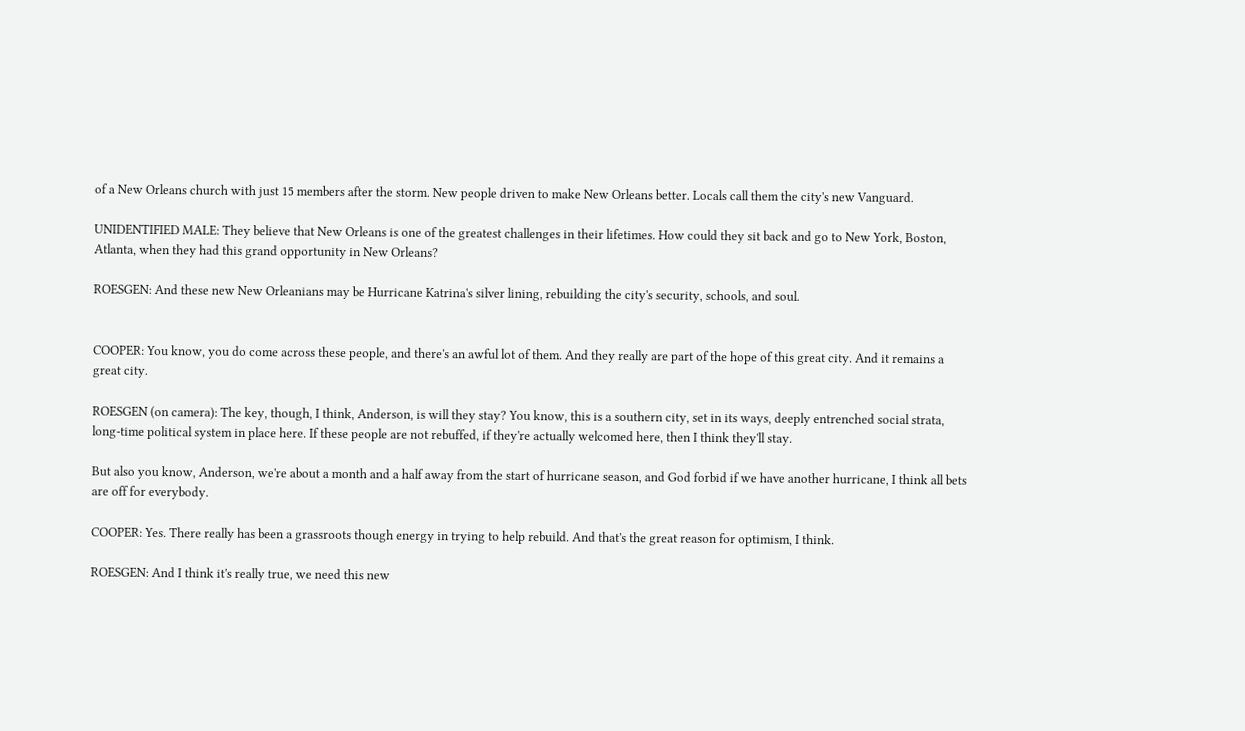of a New Orleans church with just 15 members after the storm. New people driven to make New Orleans better. Locals call them the city's new Vanguard.

UNIDENTIFIED MALE: They believe that New Orleans is one of the greatest challenges in their lifetimes. How could they sit back and go to New York, Boston, Atlanta, when they had this grand opportunity in New Orleans?

ROESGEN: And these new New Orleanians may be Hurricane Katrina's silver lining, rebuilding the city's security, schools, and soul.


COOPER: You know, you do come across these people, and there's an awful lot of them. And they really are part of the hope of this great city. And it remains a great city.

ROESGEN (on camera): The key, though, I think, Anderson, is will they stay? You know, this is a southern city, set in its ways, deeply entrenched social strata, long-time political system in place here. If these people are not rebuffed, if they're actually welcomed here, then I think they'll stay.

But also you know, Anderson, we're about a month and a half away from the start of hurricane season, and God forbid if we have another hurricane, I think all bets are off for everybody.

COOPER: Yes. There really has been a grassroots though energy in trying to help rebuild. And that's the great reason for optimism, I think.

ROESGEN: And I think it's really true, we need this new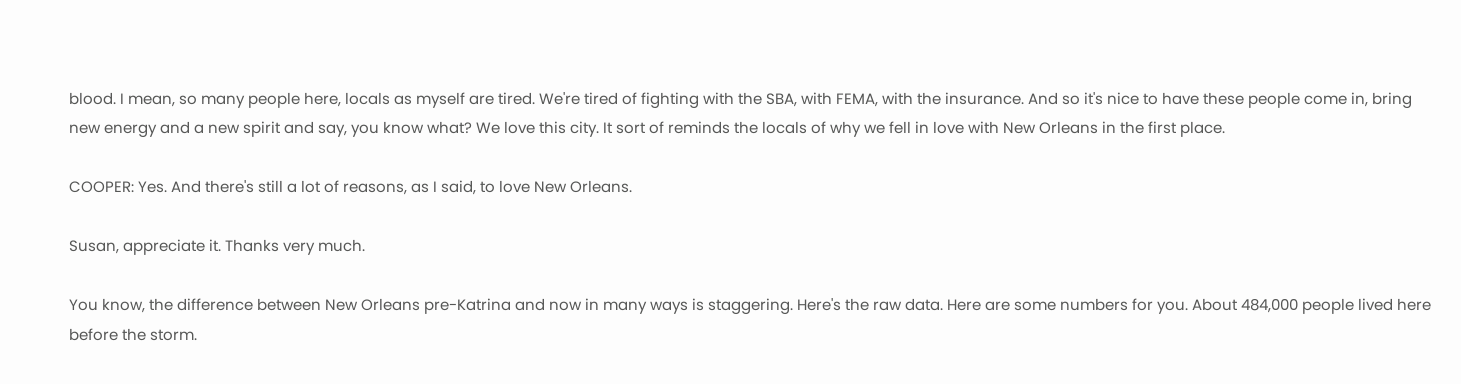blood. I mean, so many people here, locals as myself are tired. We're tired of fighting with the SBA, with FEMA, with the insurance. And so it's nice to have these people come in, bring new energy and a new spirit and say, you know what? We love this city. It sort of reminds the locals of why we fell in love with New Orleans in the first place.

COOPER: Yes. And there's still a lot of reasons, as I said, to love New Orleans.

Susan, appreciate it. Thanks very much.

You know, the difference between New Orleans pre-Katrina and now in many ways is staggering. Here's the raw data. Here are some numbers for you. About 484,000 people lived here before the storm.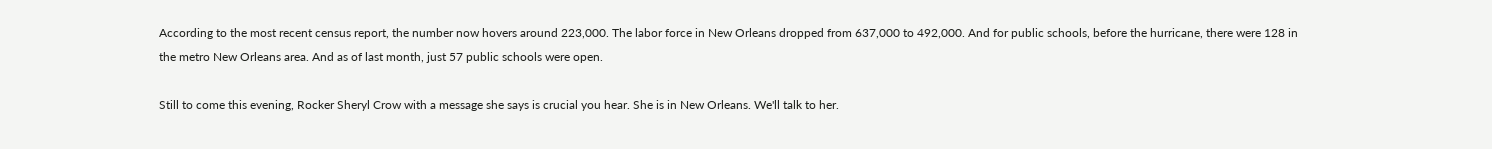According to the most recent census report, the number now hovers around 223,000. The labor force in New Orleans dropped from 637,000 to 492,000. And for public schools, before the hurricane, there were 128 in the metro New Orleans area. And as of last month, just 57 public schools were open.

Still to come this evening, Rocker Sheryl Crow with a message she says is crucial you hear. She is in New Orleans. We'll talk to her.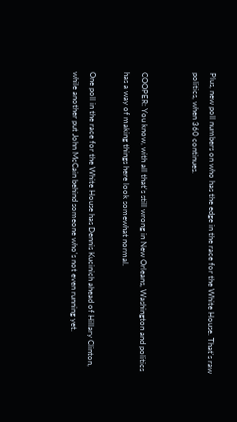Plus, new poll numbers on who has the edge in the race for the White House. That's raw politics, when 360 continues.


COOPER: You know, with all that's still wrong in New Orleans, Washington and politics has a way of making things here look somewhat normal.

One poll in the race for the White House has Dennis Kucinich ahead of Hillary Clinton, while another put John McCain behind someone who's not even running yet.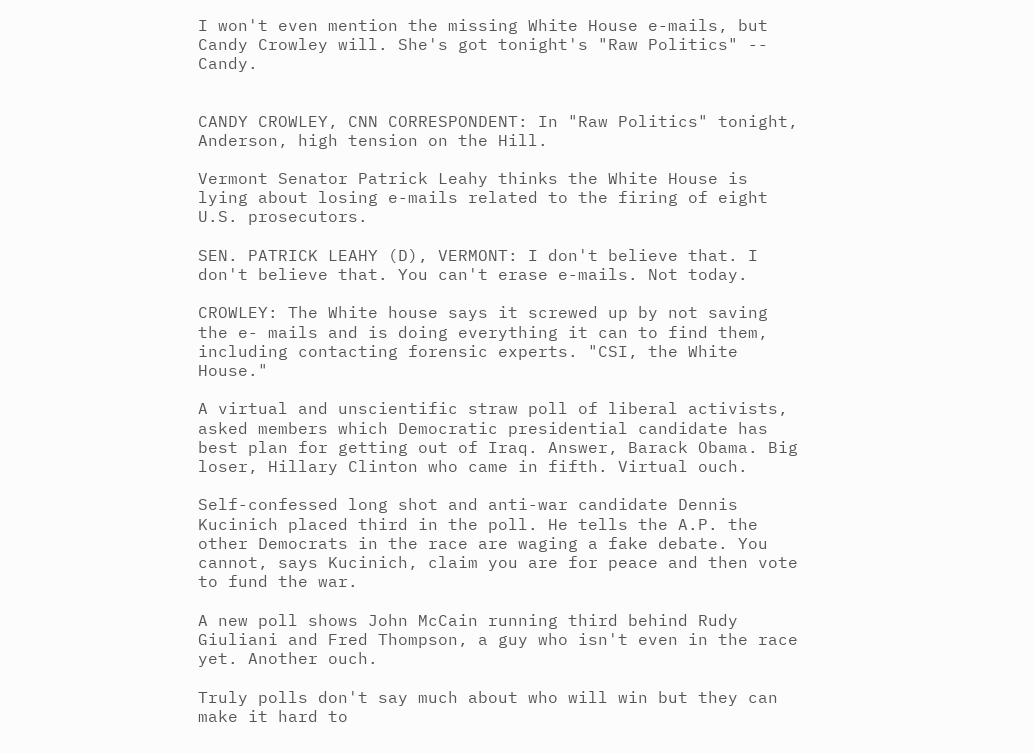I won't even mention the missing White House e-mails, but Candy Crowley will. She's got tonight's "Raw Politics" -- Candy.


CANDY CROWLEY, CNN CORRESPONDENT: In "Raw Politics" tonight, Anderson, high tension on the Hill.

Vermont Senator Patrick Leahy thinks the White House is lying about losing e-mails related to the firing of eight U.S. prosecutors.

SEN. PATRICK LEAHY (D), VERMONT: I don't believe that. I don't believe that. You can't erase e-mails. Not today.

CROWLEY: The White house says it screwed up by not saving the e- mails and is doing everything it can to find them, including contacting forensic experts. "CSI, the White House."

A virtual and unscientific straw poll of liberal activists, asked members which Democratic presidential candidate has best plan for getting out of Iraq. Answer, Barack Obama. Big loser, Hillary Clinton who came in fifth. Virtual ouch.

Self-confessed long shot and anti-war candidate Dennis Kucinich placed third in the poll. He tells the A.P. the other Democrats in the race are waging a fake debate. You cannot, says Kucinich, claim you are for peace and then vote to fund the war.

A new poll shows John McCain running third behind Rudy Giuliani and Fred Thompson, a guy who isn't even in the race yet. Another ouch.

Truly polls don't say much about who will win but they can make it hard to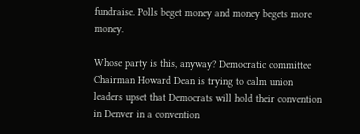fundraise. Polls beget money and money begets more money.

Whose party is this, anyway? Democratic committee Chairman Howard Dean is trying to calm union leaders upset that Democrats will hold their convention in Denver in a convention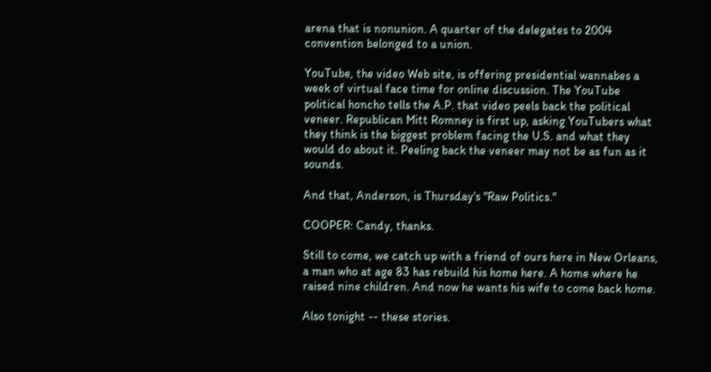arena that is nonunion. A quarter of the delegates to 2004 convention belonged to a union.

YouTube, the video Web site, is offering presidential wannabes a week of virtual face time for online discussion. The YouTube political honcho tells the A.P. that video peels back the political veneer. Republican Mitt Romney is first up, asking YouTubers what they think is the biggest problem facing the U.S. and what they would do about it. Peeling back the veneer may not be as fun as it sounds.

And that, Anderson, is Thursday's "Raw Politics."

COOPER: Candy, thanks.

Still to come, we catch up with a friend of ours here in New Orleans, a man who at age 83 has rebuild his home here. A home where he raised nine children. And now he wants his wife to come back home.

Also tonight -- these stories.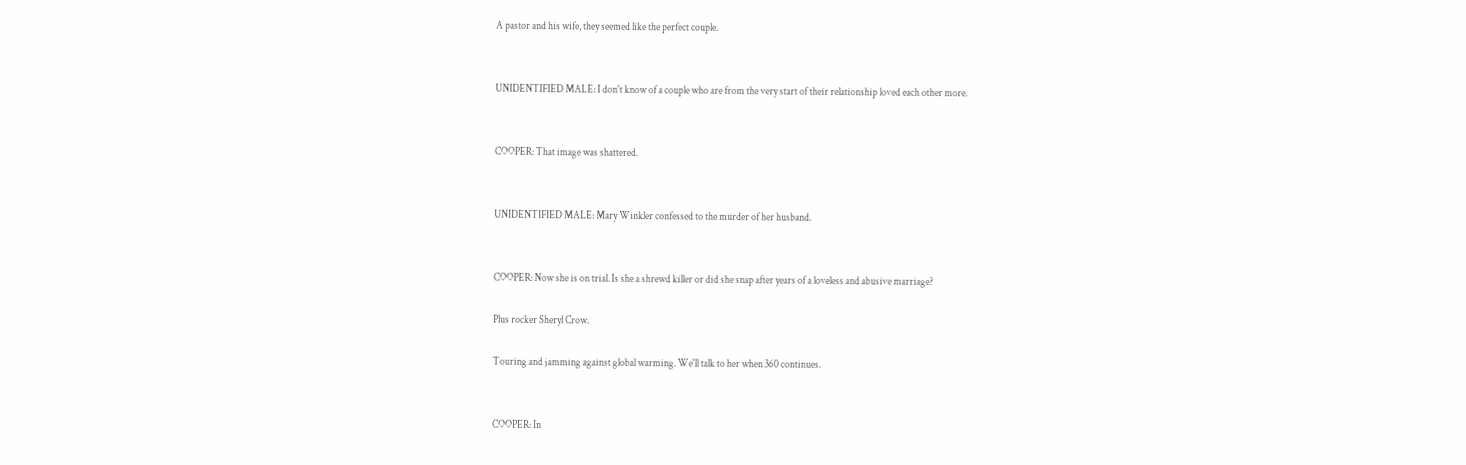A pastor and his wife, they seemed like the perfect couple.


UNIDENTIFIED MALE: I don't know of a couple who are from the very start of their relationship loved each other more.


COOPER: That image was shattered.


UNIDENTIFIED MALE: Mary Winkler confessed to the murder of her husband.


COOPER: Now she is on trial. Is she a shrewd killer or did she snap after years of a loveless and abusive marriage?

Plus rocker Sheryl Crow.

Touring and jamming against global warming. We'll talk to her when 360 continues.


COOPER: In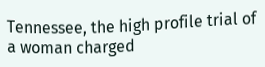Tennessee, the high profile trial of a woman charged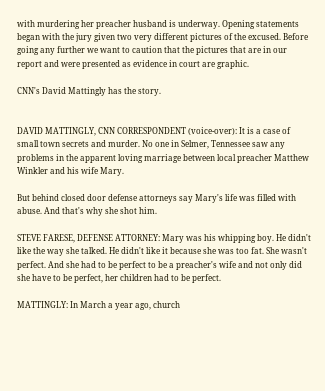with murdering her preacher husband is underway. Opening statements began with the jury given two very different pictures of the excused. Before going any further we want to caution that the pictures that are in our report and were presented as evidence in court are graphic.

CNN's David Mattingly has the story.


DAVID MATTINGLY, CNN CORRESPONDENT (voice-over): It is a case of small town secrets and murder. No one in Selmer, Tennessee saw any problems in the apparent loving marriage between local preacher Matthew Winkler and his wife Mary.

But behind closed door defense attorneys say Mary's life was filled with abuse. And that's why she shot him.

STEVE FARESE, DEFENSE ATTORNEY: Mary was his whipping boy. He didn't like the way she talked. He didn't like it because she was too fat. She wasn't perfect. And she had to be perfect to be a preacher's wife and not only did she have to be perfect, her children had to be perfect.

MATTINGLY: In March a year ago, church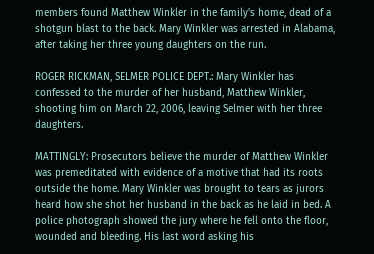members found Matthew Winkler in the family's home, dead of a shotgun blast to the back. Mary Winkler was arrested in Alabama, after taking her three young daughters on the run.

ROGER RICKMAN, SELMER POLICE DEPT.: Mary Winkler has confessed to the murder of her husband, Matthew Winkler, shooting him on March 22, 2006, leaving Selmer with her three daughters.

MATTINGLY: Prosecutors believe the murder of Matthew Winkler was premeditated with evidence of a motive that had its roots outside the home. Mary Winkler was brought to tears as jurors heard how she shot her husband in the back as he laid in bed. A police photograph showed the jury where he fell onto the floor, wounded and bleeding. His last word asking his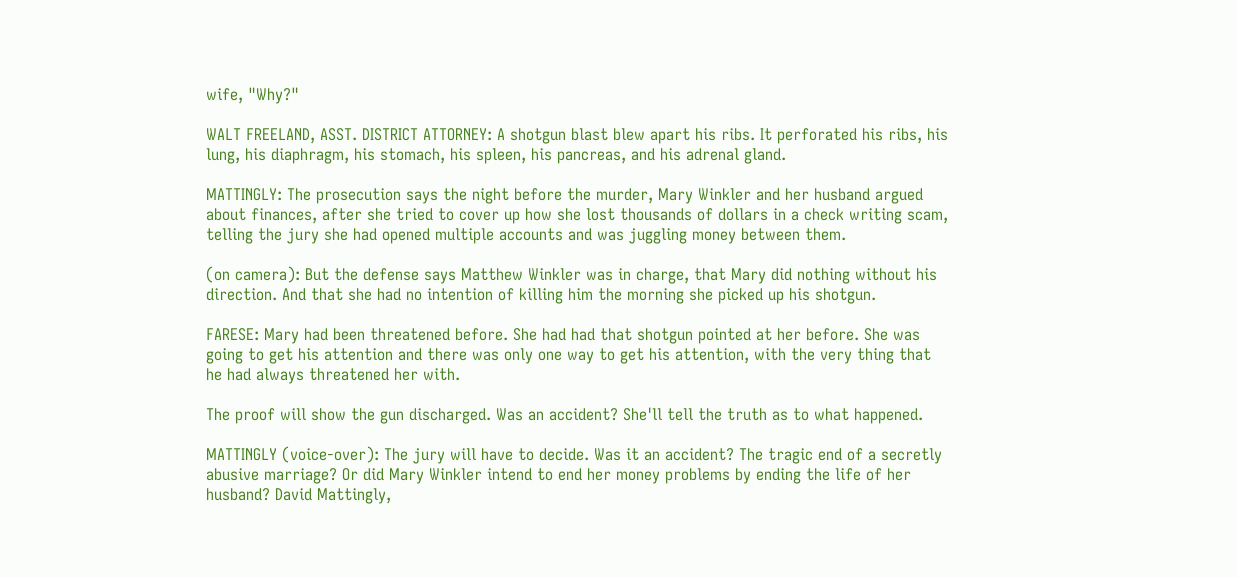wife, "Why?"

WALT FREELAND, ASST. DISTRICT ATTORNEY: A shotgun blast blew apart his ribs. It perforated his ribs, his lung, his diaphragm, his stomach, his spleen, his pancreas, and his adrenal gland.

MATTINGLY: The prosecution says the night before the murder, Mary Winkler and her husband argued about finances, after she tried to cover up how she lost thousands of dollars in a check writing scam, telling the jury she had opened multiple accounts and was juggling money between them.

(on camera): But the defense says Matthew Winkler was in charge, that Mary did nothing without his direction. And that she had no intention of killing him the morning she picked up his shotgun.

FARESE: Mary had been threatened before. She had had that shotgun pointed at her before. She was going to get his attention and there was only one way to get his attention, with the very thing that he had always threatened her with.

The proof will show the gun discharged. Was an accident? She'll tell the truth as to what happened.

MATTINGLY (voice-over): The jury will have to decide. Was it an accident? The tragic end of a secretly abusive marriage? Or did Mary Winkler intend to end her money problems by ending the life of her husband? David Mattingly,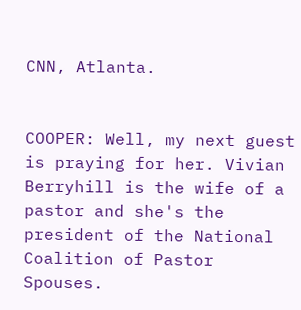CNN, Atlanta.


COOPER: Well, my next guest is praying for her. Vivian Berryhill is the wife of a pastor and she's the president of the National Coalition of Pastor Spouses.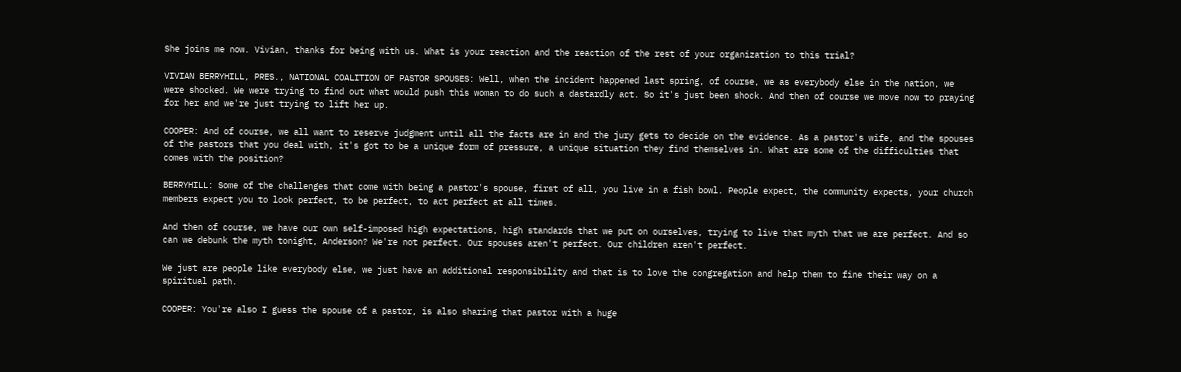She joins me now. Vivian, thanks for being with us. What is your reaction and the reaction of the rest of your organization to this trial?

VIVIAN BERRYHILL, PRES., NATIONAL COALITION OF PASTOR SPOUSES: Well, when the incident happened last spring, of course, we as everybody else in the nation, we were shocked. We were trying to find out what would push this woman to do such a dastardly act. So it's just been shock. And then of course we move now to praying for her and we're just trying to lift her up.

COOPER: And of course, we all want to reserve judgment until all the facts are in and the jury gets to decide on the evidence. As a pastor's wife, and the spouses of the pastors that you deal with, it's got to be a unique form of pressure, a unique situation they find themselves in. What are some of the difficulties that comes with the position?

BERRYHILL: Some of the challenges that come with being a pastor's spouse, first of all, you live in a fish bowl. People expect, the community expects, your church members expect you to look perfect, to be perfect, to act perfect at all times.

And then of course, we have our own self-imposed high expectations, high standards that we put on ourselves, trying to live that myth that we are perfect. And so can we debunk the myth tonight, Anderson? We're not perfect. Our spouses aren't perfect. Our children aren't perfect.

We just are people like everybody else, we just have an additional responsibility and that is to love the congregation and help them to fine their way on a spiritual path.

COOPER: You're also I guess the spouse of a pastor, is also sharing that pastor with a huge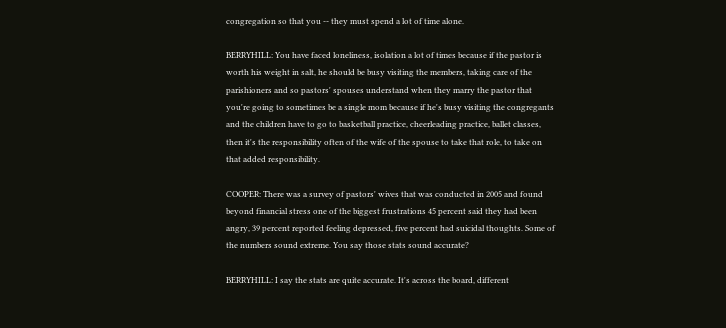congregation so that you -- they must spend a lot of time alone.

BERRYHILL: You have faced loneliness, isolation a lot of times because if the pastor is worth his weight in salt, he should be busy visiting the members, taking care of the parishioners and so pastors' spouses understand when they marry the pastor that you're going to sometimes be a single mom because if he's busy visiting the congregants and the children have to go to basketball practice, cheerleading practice, ballet classes, then it's the responsibility often of the wife of the spouse to take that role, to take on that added responsibility.

COOPER: There was a survey of pastors' wives that was conducted in 2005 and found beyond financial stress one of the biggest frustrations 45 percent said they had been angry, 39 percent reported feeling depressed, five percent had suicidal thoughts. Some of the numbers sound extreme. You say those stats sound accurate?

BERRYHILL: I say the stats are quite accurate. It's across the board, different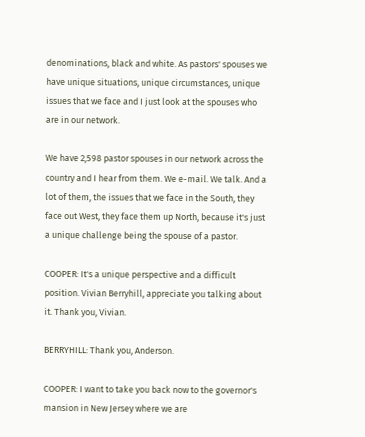denominations, black and white. As pastors' spouses we have unique situations, unique circumstances, unique issues that we face and I just look at the spouses who are in our network.

We have 2,598 pastor spouses in our network across the country and I hear from them. We e-mail. We talk. And a lot of them, the issues that we face in the South, they face out West, they face them up North, because it's just a unique challenge being the spouse of a pastor.

COOPER: It's a unique perspective and a difficult position. Vivian Berryhill, appreciate you talking about it. Thank you, Vivian.

BERRYHILL: Thank you, Anderson.

COOPER: I want to take you back now to the governor's mansion in New Jersey where we are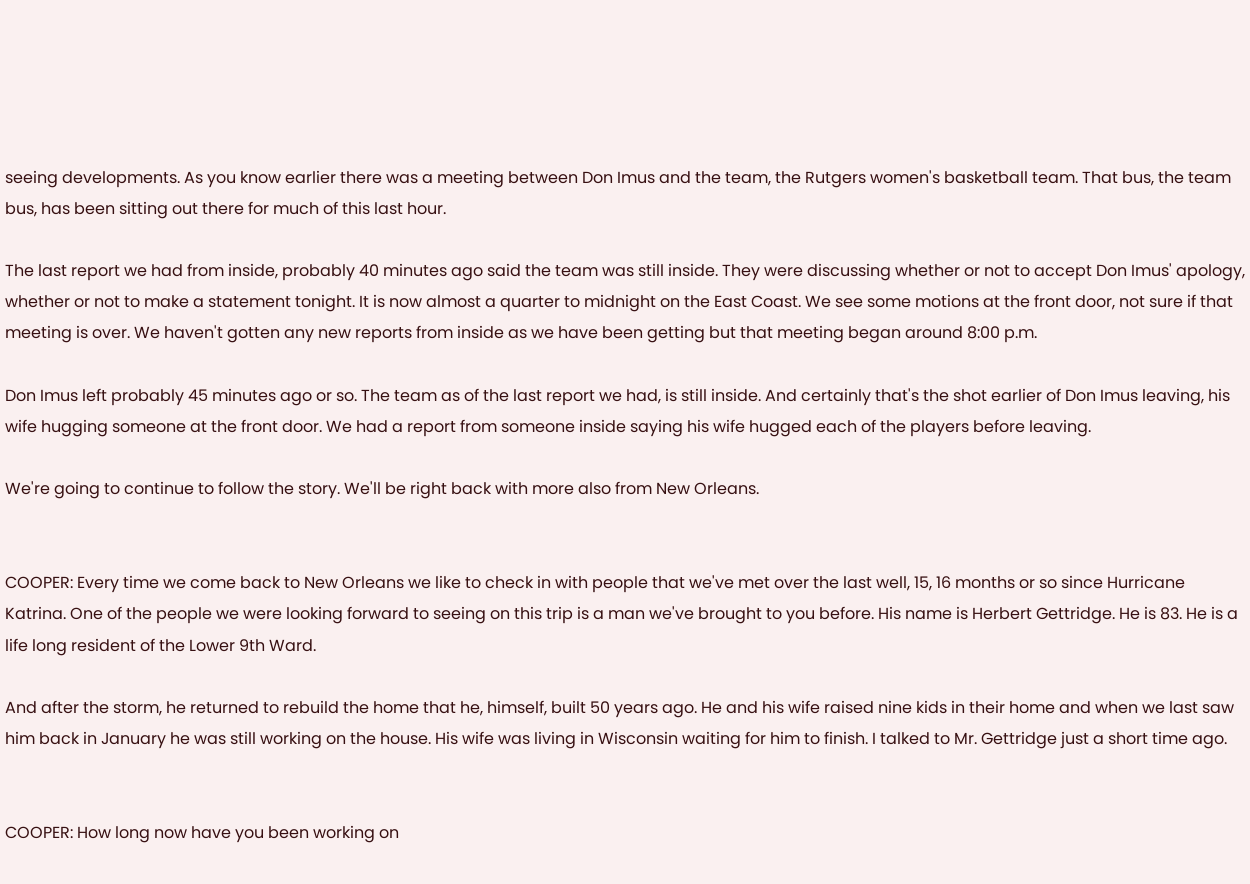seeing developments. As you know earlier there was a meeting between Don Imus and the team, the Rutgers women's basketball team. That bus, the team bus, has been sitting out there for much of this last hour.

The last report we had from inside, probably 40 minutes ago said the team was still inside. They were discussing whether or not to accept Don Imus' apology, whether or not to make a statement tonight. It is now almost a quarter to midnight on the East Coast. We see some motions at the front door, not sure if that meeting is over. We haven't gotten any new reports from inside as we have been getting but that meeting began around 8:00 p.m.

Don Imus left probably 45 minutes ago or so. The team as of the last report we had, is still inside. And certainly that's the shot earlier of Don Imus leaving, his wife hugging someone at the front door. We had a report from someone inside saying his wife hugged each of the players before leaving.

We're going to continue to follow the story. We'll be right back with more also from New Orleans.


COOPER: Every time we come back to New Orleans we like to check in with people that we've met over the last well, 15, 16 months or so since Hurricane Katrina. One of the people we were looking forward to seeing on this trip is a man we've brought to you before. His name is Herbert Gettridge. He is 83. He is a life long resident of the Lower 9th Ward.

And after the storm, he returned to rebuild the home that he, himself, built 50 years ago. He and his wife raised nine kids in their home and when we last saw him back in January he was still working on the house. His wife was living in Wisconsin waiting for him to finish. I talked to Mr. Gettridge just a short time ago.


COOPER: How long now have you been working on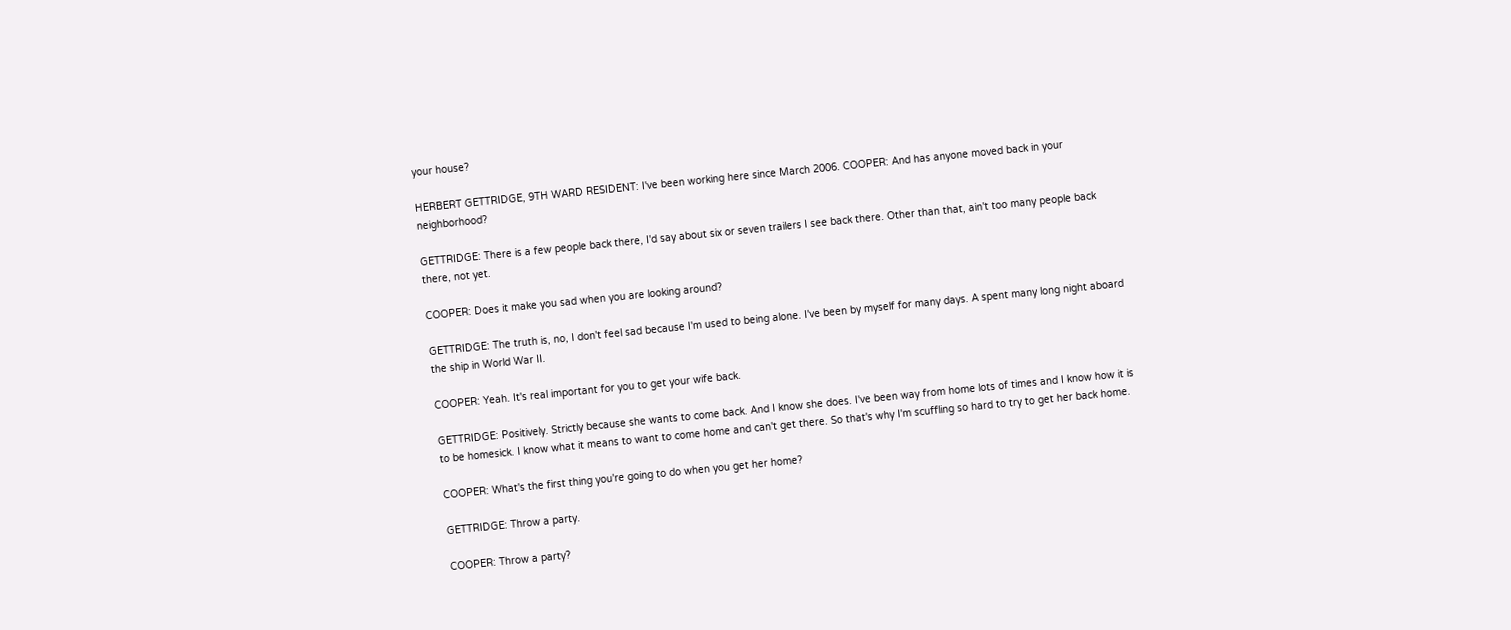your house?

HERBERT GETTRIDGE, 9TH WARD RESIDENT: I've been working here since March 2006. COOPER: And has anyone moved back in your neighborhood?

GETTRIDGE: There is a few people back there, I'd say about six or seven trailers I see back there. Other than that, ain't too many people back there, not yet.

COOPER: Does it make you sad when you are looking around?

GETTRIDGE: The truth is, no, I don't feel sad because I'm used to being alone. I've been by myself for many days. A spent many long night aboard the ship in World War II.

COOPER: Yeah. It's real important for you to get your wife back.

GETTRIDGE: Positively. Strictly because she wants to come back. And I know she does. I've been way from home lots of times and I know how it is to be homesick. I know what it means to want to come home and can't get there. So that's why I'm scuffling so hard to try to get her back home.

COOPER: What's the first thing you're going to do when you get her home?

GETTRIDGE: Throw a party.

COOPER: Throw a party?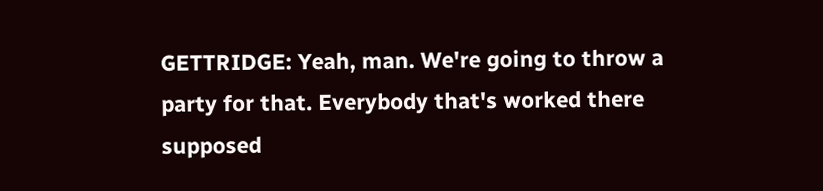GETTRIDGE: Yeah, man. We're going to throw a party for that. Everybody that's worked there supposed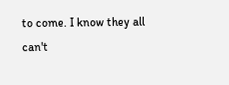to come. I know they all can't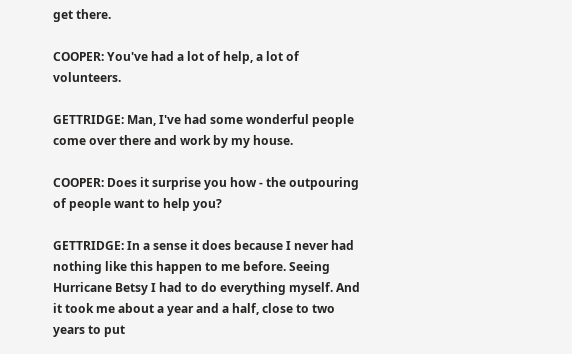get there.

COOPER: You've had a lot of help, a lot of volunteers.

GETTRIDGE: Man, I've had some wonderful people come over there and work by my house.

COOPER: Does it surprise you how - the outpouring of people want to help you?

GETTRIDGE: In a sense it does because I never had nothing like this happen to me before. Seeing Hurricane Betsy I had to do everything myself. And it took me about a year and a half, close to two years to put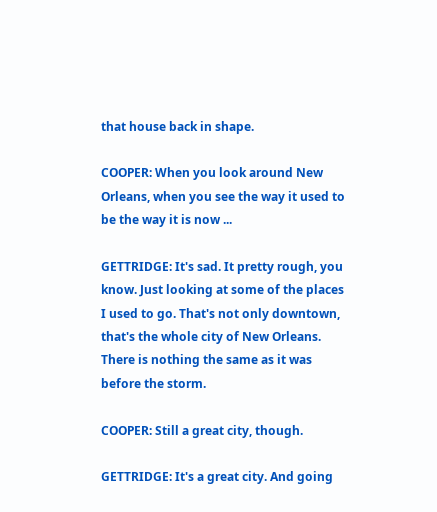that house back in shape.

COOPER: When you look around New Orleans, when you see the way it used to be the way it is now ...

GETTRIDGE: It's sad. It pretty rough, you know. Just looking at some of the places I used to go. That's not only downtown, that's the whole city of New Orleans. There is nothing the same as it was before the storm.

COOPER: Still a great city, though.

GETTRIDGE: It's a great city. And going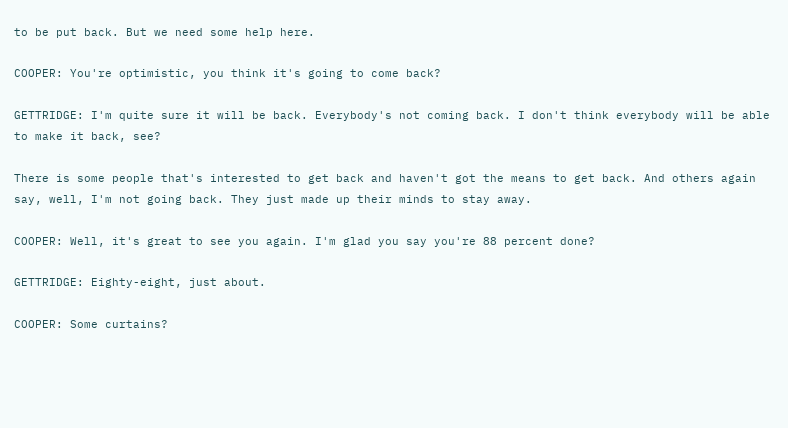to be put back. But we need some help here.

COOPER: You're optimistic, you think it's going to come back?

GETTRIDGE: I'm quite sure it will be back. Everybody's not coming back. I don't think everybody will be able to make it back, see?

There is some people that's interested to get back and haven't got the means to get back. And others again say, well, I'm not going back. They just made up their minds to stay away.

COOPER: Well, it's great to see you again. I'm glad you say you're 88 percent done?

GETTRIDGE: Eighty-eight, just about.

COOPER: Some curtains?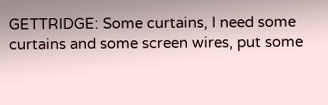GETTRIDGE: Some curtains, I need some curtains and some screen wires, put some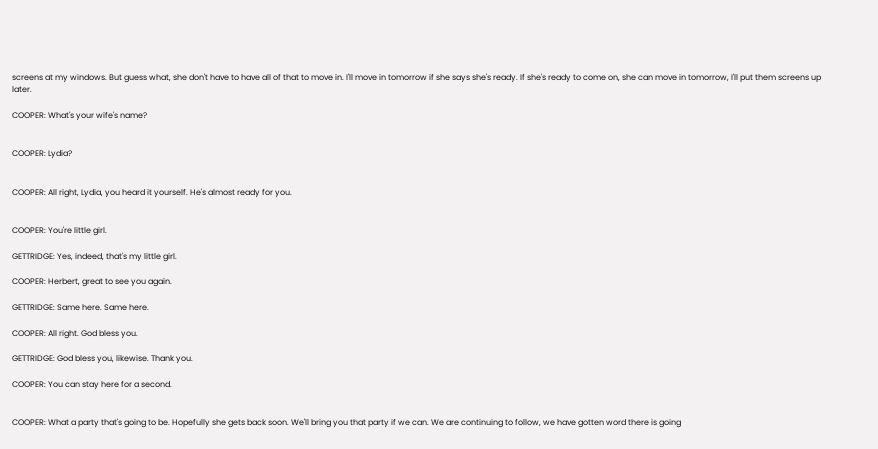screens at my windows. But guess what, she don't have to have all of that to move in. I'll move in tomorrow if she says she's ready. If she's ready to come on, she can move in tomorrow, I'll put them screens up later.

COOPER: What's your wife's name?


COOPER: Lydia?


COOPER: All right, Lydia, you heard it yourself. He's almost ready for you.


COOPER: You're little girl.

GETTRIDGE: Yes, indeed, that's my little girl.

COOPER: Herbert, great to see you again.

GETTRIDGE: Same here. Same here.

COOPER: All right. God bless you.

GETTRIDGE: God bless you, likewise. Thank you.

COOPER: You can stay here for a second.


COOPER: What a party that's going to be. Hopefully she gets back soon. We'll bring you that party if we can. We are continuing to follow, we have gotten word there is going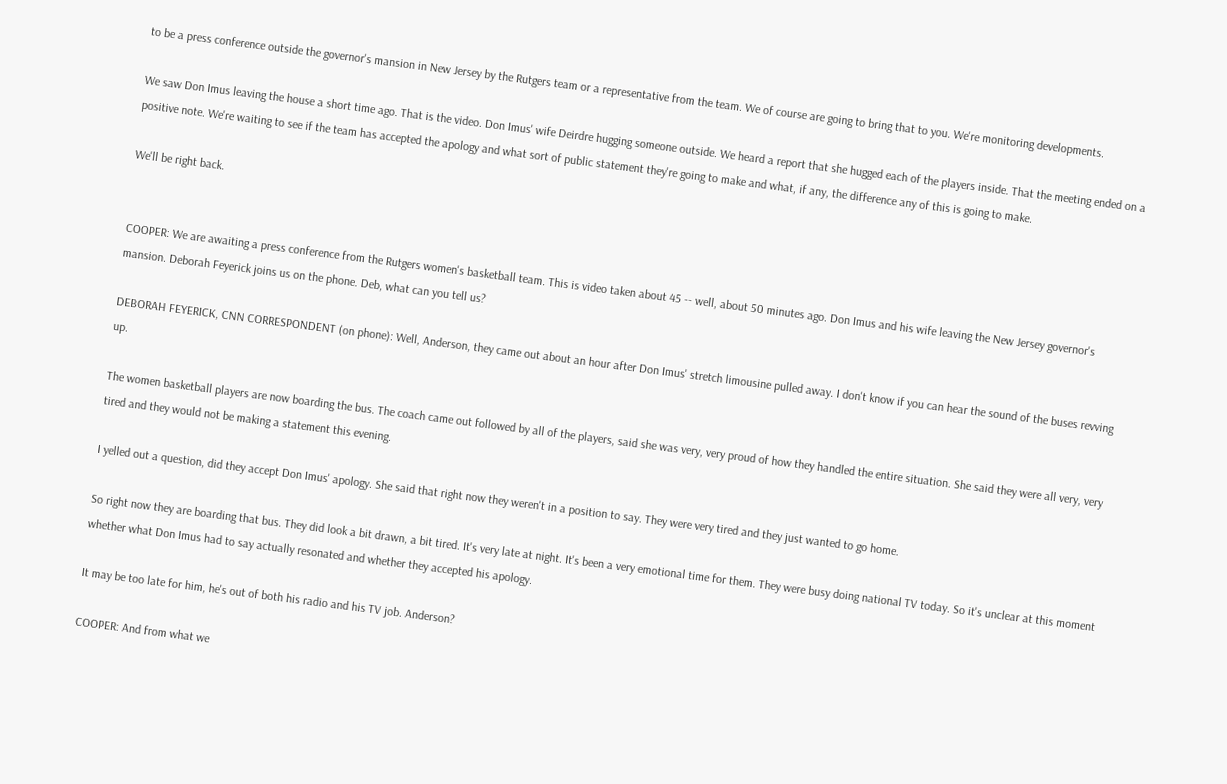to be a press conference outside the governor's mansion in New Jersey by the Rutgers team or a representative from the team. We of course are going to bring that to you. We're monitoring developments.

We saw Don Imus leaving the house a short time ago. That is the video. Don Imus' wife Deirdre hugging someone outside. We heard a report that she hugged each of the players inside. That the meeting ended on a positive note. We're waiting to see if the team has accepted the apology and what sort of public statement they're going to make and what, if any, the difference any of this is going to make.

We'll be right back.


COOPER: We are awaiting a press conference from the Rutgers women's basketball team. This is video taken about 45 -- well, about 50 minutes ago. Don Imus and his wife leaving the New Jersey governor's mansion. Deborah Feyerick joins us on the phone. Deb, what can you tell us?

DEBORAH FEYERICK, CNN CORRESPONDENT (on phone): Well, Anderson, they came out about an hour after Don Imus' stretch limousine pulled away. I don't know if you can hear the sound of the buses revving up.

The women basketball players are now boarding the bus. The coach came out followed by all of the players, said she was very, very proud of how they handled the entire situation. She said they were all very, very tired and they would not be making a statement this evening.

I yelled out a question, did they accept Don Imus' apology. She said that right now they weren't in a position to say. They were very tired and they just wanted to go home.

So right now they are boarding that bus. They did look a bit drawn, a bit tired. It's very late at night. It's been a very emotional time for them. They were busy doing national TV today. So it's unclear at this moment whether what Don Imus had to say actually resonated and whether they accepted his apology.

It may be too late for him, he's out of both his radio and his TV job. Anderson?

COOPER: And from what we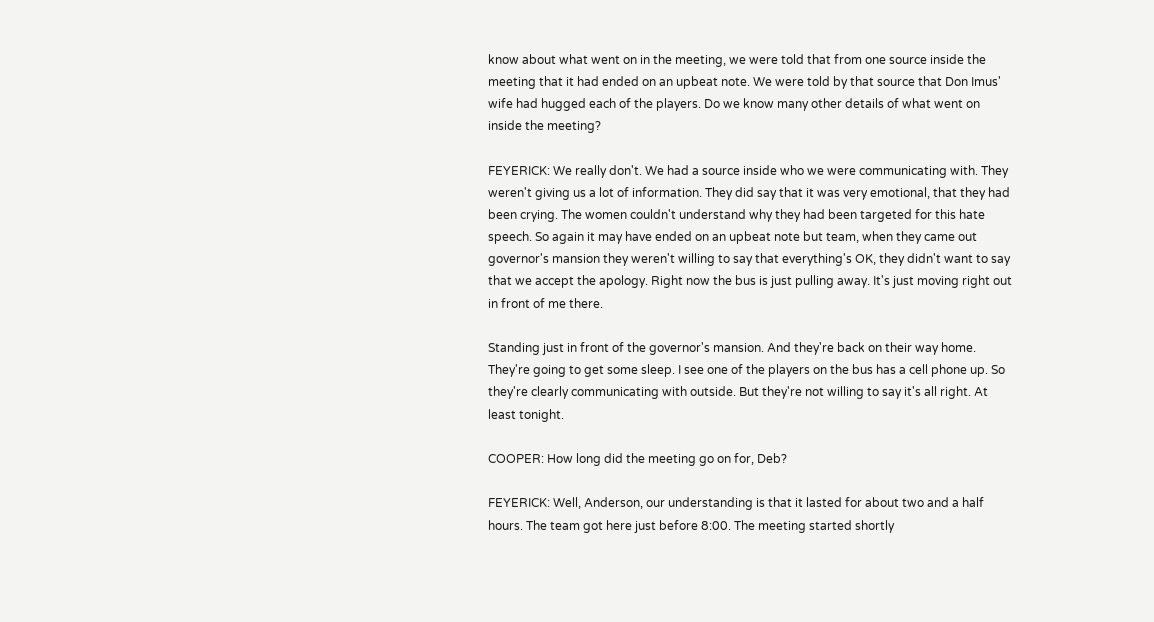know about what went on in the meeting, we were told that from one source inside the meeting that it had ended on an upbeat note. We were told by that source that Don Imus' wife had hugged each of the players. Do we know many other details of what went on inside the meeting?

FEYERICK: We really don't. We had a source inside who we were communicating with. They weren't giving us a lot of information. They did say that it was very emotional, that they had been crying. The women couldn't understand why they had been targeted for this hate speech. So again it may have ended on an upbeat note but team, when they came out governor's mansion they weren't willing to say that everything's OK, they didn't want to say that we accept the apology. Right now the bus is just pulling away. It's just moving right out in front of me there.

Standing just in front of the governor's mansion. And they're back on their way home. They're going to get some sleep. I see one of the players on the bus has a cell phone up. So they're clearly communicating with outside. But they're not willing to say it's all right. At least tonight.

COOPER: How long did the meeting go on for, Deb?

FEYERICK: Well, Anderson, our understanding is that it lasted for about two and a half hours. The team got here just before 8:00. The meeting started shortly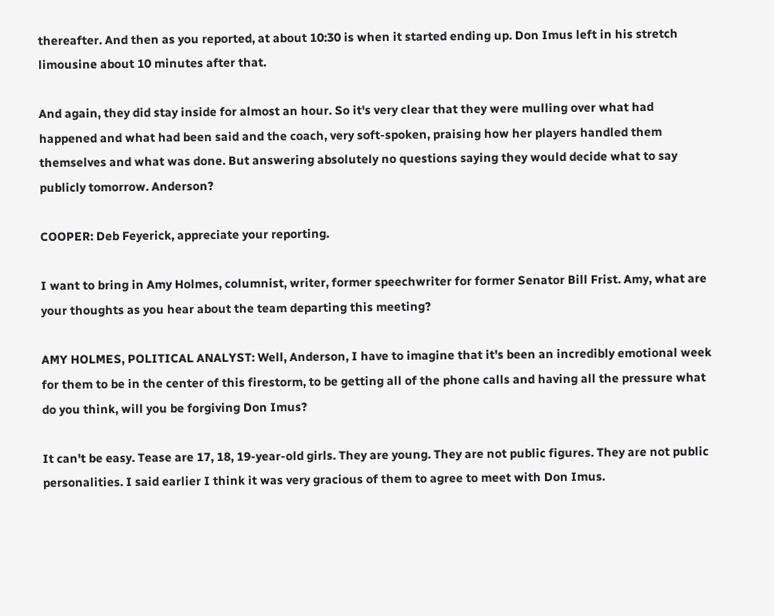thereafter. And then as you reported, at about 10:30 is when it started ending up. Don Imus left in his stretch limousine about 10 minutes after that.

And again, they did stay inside for almost an hour. So it's very clear that they were mulling over what had happened and what had been said and the coach, very soft-spoken, praising how her players handled them themselves and what was done. But answering absolutely no questions saying they would decide what to say publicly tomorrow. Anderson?

COOPER: Deb Feyerick, appreciate your reporting.

I want to bring in Amy Holmes, columnist, writer, former speechwriter for former Senator Bill Frist. Amy, what are your thoughts as you hear about the team departing this meeting?

AMY HOLMES, POLITICAL ANALYST: Well, Anderson, I have to imagine that it's been an incredibly emotional week for them to be in the center of this firestorm, to be getting all of the phone calls and having all the pressure what do you think, will you be forgiving Don Imus?

It can't be easy. Tease are 17, 18, 19-year-old girls. They are young. They are not public figures. They are not public personalities. I said earlier I think it was very gracious of them to agree to meet with Don Imus.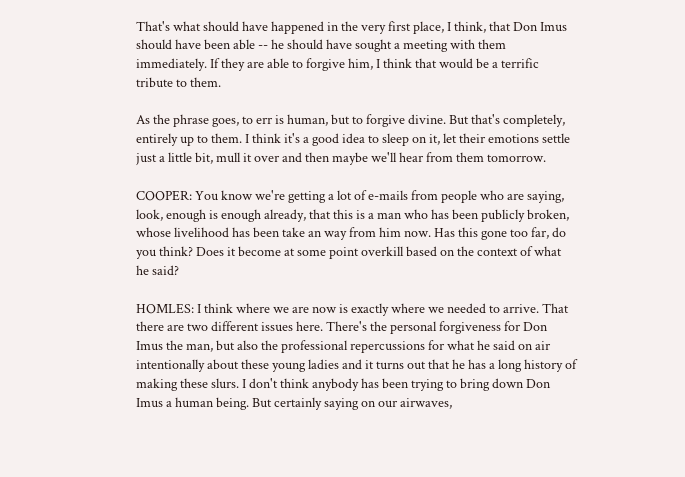That's what should have happened in the very first place, I think, that Don Imus should have been able -- he should have sought a meeting with them immediately. If they are able to forgive him, I think that would be a terrific tribute to them.

As the phrase goes, to err is human, but to forgive divine. But that's completely, entirely up to them. I think it's a good idea to sleep on it, let their emotions settle just a little bit, mull it over and then maybe we'll hear from them tomorrow.

COOPER: You know we're getting a lot of e-mails from people who are saying, look, enough is enough already, that this is a man who has been publicly broken, whose livelihood has been take an way from him now. Has this gone too far, do you think? Does it become at some point overkill based on the context of what he said?

HOMLES: I think where we are now is exactly where we needed to arrive. That there are two different issues here. There's the personal forgiveness for Don Imus the man, but also the professional repercussions for what he said on air intentionally about these young ladies and it turns out that he has a long history of making these slurs. I don't think anybody has been trying to bring down Don Imus a human being. But certainly saying on our airwaves,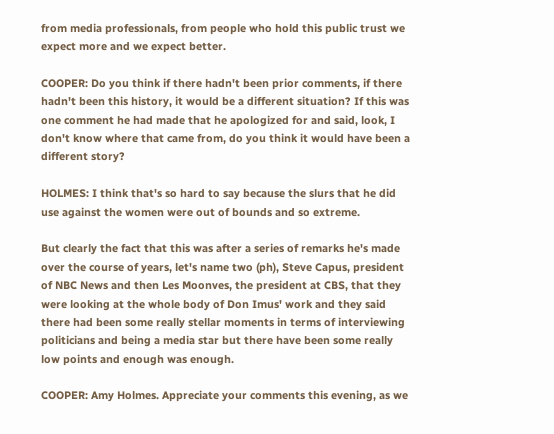from media professionals, from people who hold this public trust we expect more and we expect better.

COOPER: Do you think if there hadn't been prior comments, if there hadn't been this history, it would be a different situation? If this was one comment he had made that he apologized for and said, look, I don't know where that came from, do you think it would have been a different story?

HOLMES: I think that's so hard to say because the slurs that he did use against the women were out of bounds and so extreme.

But clearly the fact that this was after a series of remarks he's made over the course of years, let's name two (ph), Steve Capus, president of NBC News and then Les Moonves, the president at CBS, that they were looking at the whole body of Don Imus' work and they said there had been some really stellar moments in terms of interviewing politicians and being a media star but there have been some really low points and enough was enough.

COOPER: Amy Holmes. Appreciate your comments this evening, as we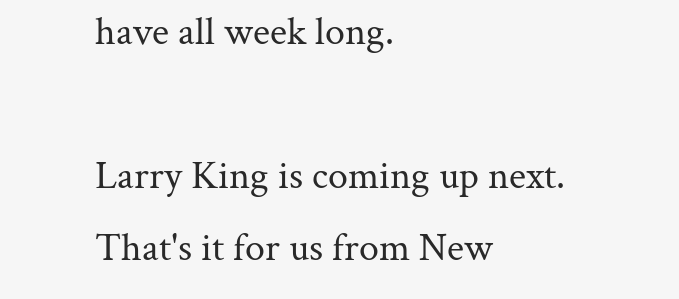have all week long.

Larry King is coming up next. That's it for us from New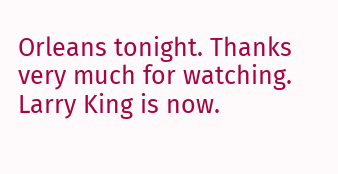Orleans tonight. Thanks very much for watching. Larry King is now.